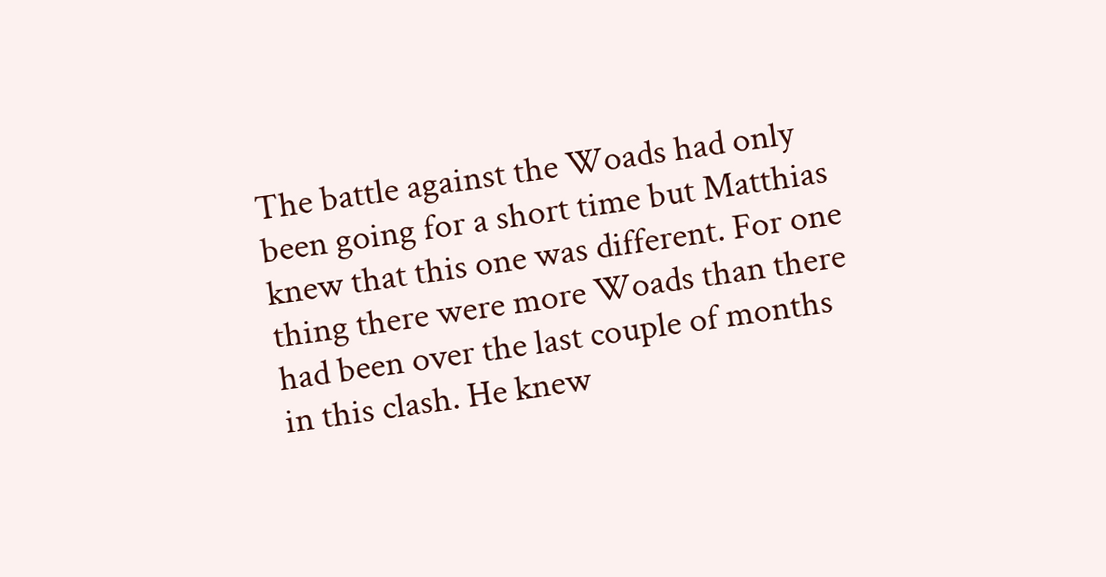The battle against the Woads had only been going for a short time but Matthias knew that this one was different. For one thing there were more Woads than there had been over the last couple of months in this clash. He knew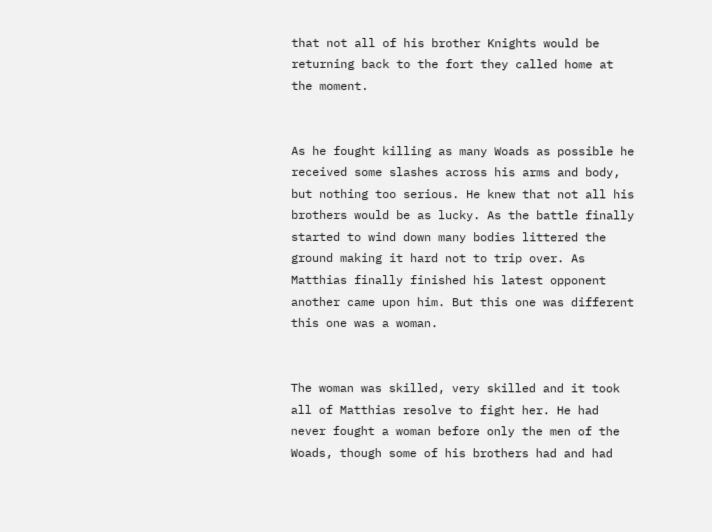that not all of his brother Knights would be returning back to the fort they called home at the moment.


As he fought killing as many Woads as possible he received some slashes across his arms and body, but nothing too serious. He knew that not all his brothers would be as lucky. As the battle finally started to wind down many bodies littered the ground making it hard not to trip over. As Matthias finally finished his latest opponent another came upon him. But this one was different this one was a woman.


The woman was skilled, very skilled and it took all of Matthias resolve to fight her. He had never fought a woman before only the men of the Woads, though some of his brothers had and had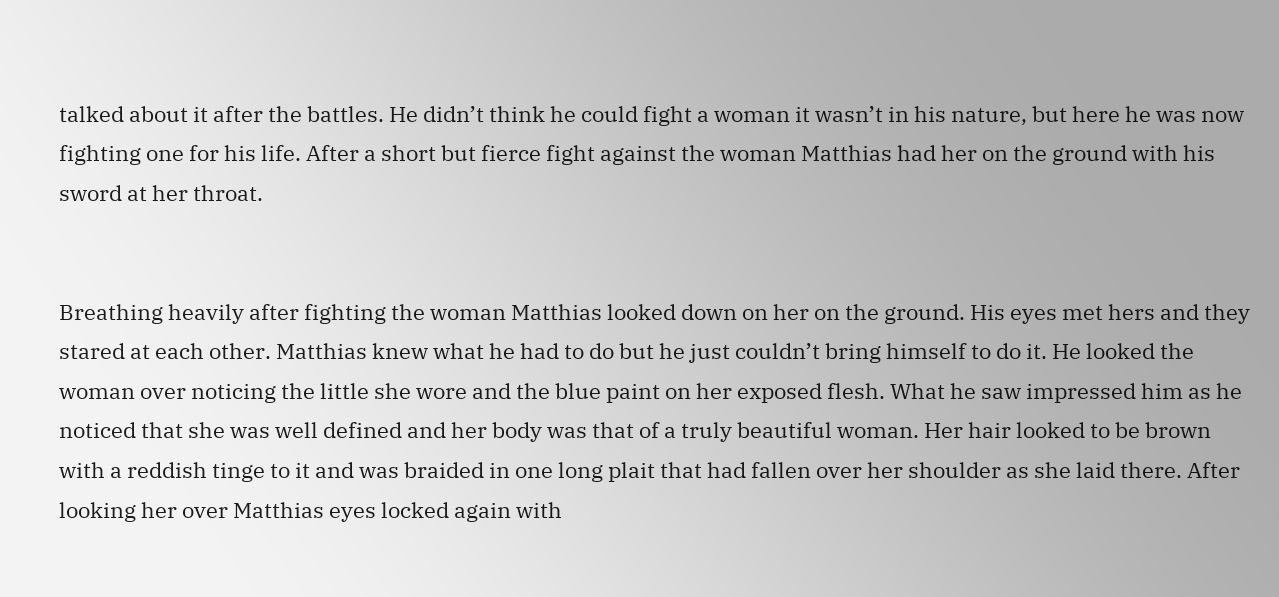talked about it after the battles. He didn’t think he could fight a woman it wasn’t in his nature, but here he was now fighting one for his life. After a short but fierce fight against the woman Matthias had her on the ground with his sword at her throat.


Breathing heavily after fighting the woman Matthias looked down on her on the ground. His eyes met hers and they stared at each other. Matthias knew what he had to do but he just couldn’t bring himself to do it. He looked the woman over noticing the little she wore and the blue paint on her exposed flesh. What he saw impressed him as he noticed that she was well defined and her body was that of a truly beautiful woman. Her hair looked to be brown with a reddish tinge to it and was braided in one long plait that had fallen over her shoulder as she laid there. After looking her over Matthias eyes locked again with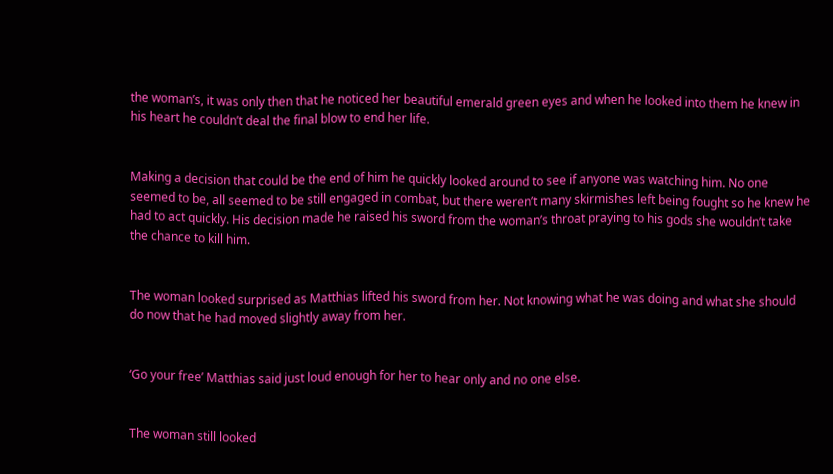the woman’s, it was only then that he noticed her beautiful emerald green eyes and when he looked into them he knew in his heart he couldn’t deal the final blow to end her life.


Making a decision that could be the end of him he quickly looked around to see if anyone was watching him. No one seemed to be, all seemed to be still engaged in combat, but there weren’t many skirmishes left being fought so he knew he had to act quickly. His decision made he raised his sword from the woman’s throat praying to his gods she wouldn’t take the chance to kill him.


The woman looked surprised as Matthias lifted his sword from her. Not knowing what he was doing and what she should do now that he had moved slightly away from her.


‘Go your free’ Matthias said just loud enough for her to hear only and no one else.


The woman still looked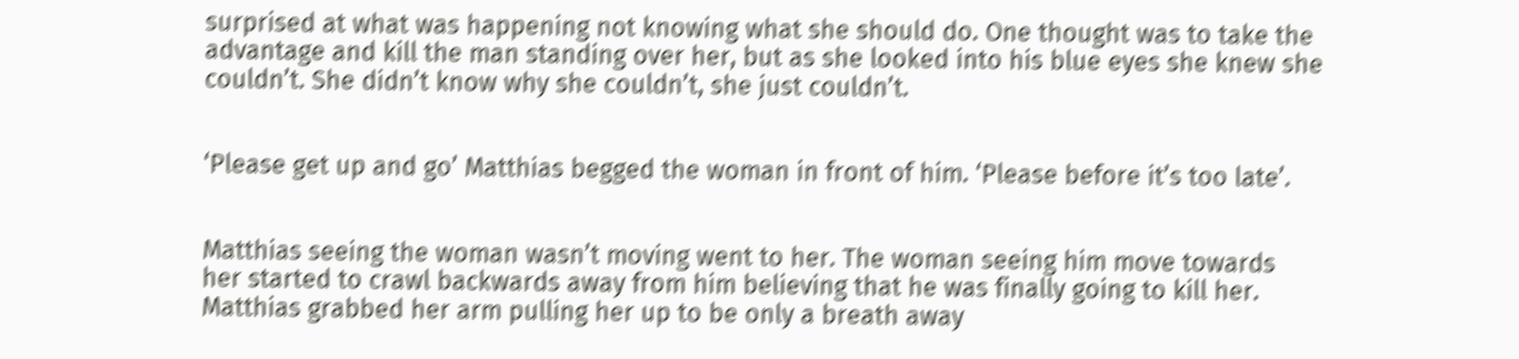surprised at what was happening not knowing what she should do. One thought was to take the advantage and kill the man standing over her, but as she looked into his blue eyes she knew she couldn’t. She didn’t know why she couldn’t, she just couldn’t.


‘Please get up and go’ Matthias begged the woman in front of him. ‘Please before it’s too late’.


Matthias seeing the woman wasn’t moving went to her. The woman seeing him move towards her started to crawl backwards away from him believing that he was finally going to kill her. Matthias grabbed her arm pulling her up to be only a breath away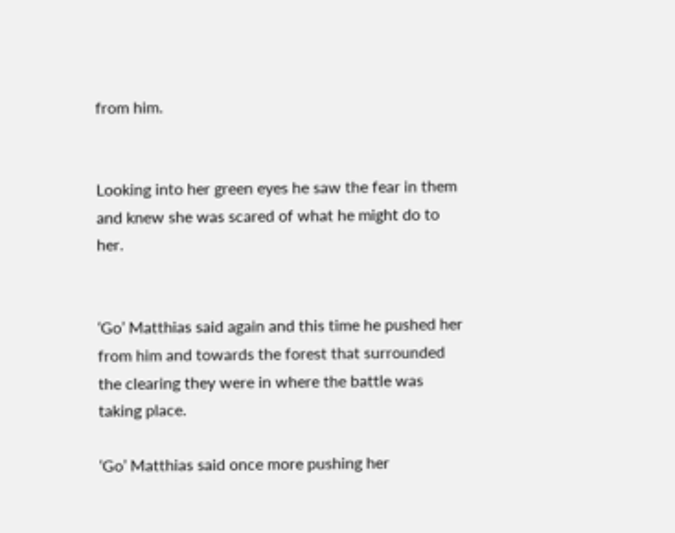from him.


Looking into her green eyes he saw the fear in them and knew she was scared of what he might do to her.


‘Go’ Matthias said again and this time he pushed her from him and towards the forest that surrounded the clearing they were in where the battle was taking place.

‘Go’ Matthias said once more pushing her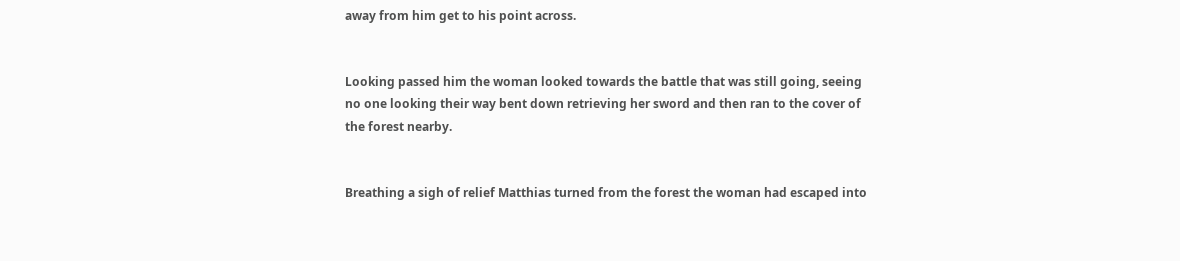away from him get to his point across.


Looking passed him the woman looked towards the battle that was still going, seeing no one looking their way bent down retrieving her sword and then ran to the cover of the forest nearby.


Breathing a sigh of relief Matthias turned from the forest the woman had escaped into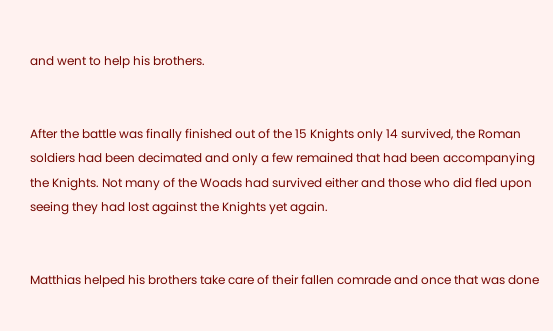and went to help his brothers.


After the battle was finally finished out of the 15 Knights only 14 survived, the Roman soldiers had been decimated and only a few remained that had been accompanying the Knights. Not many of the Woads had survived either and those who did fled upon seeing they had lost against the Knights yet again.


Matthias helped his brothers take care of their fallen comrade and once that was done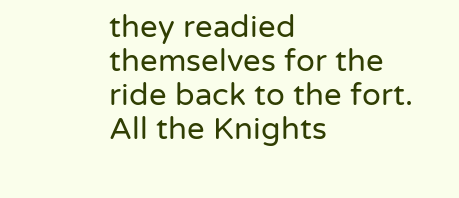they readied themselves for the ride back to the fort. All the Knights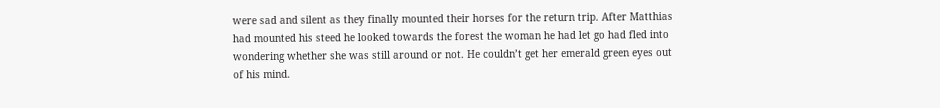were sad and silent as they finally mounted their horses for the return trip. After Matthias had mounted his steed he looked towards the forest the woman he had let go had fled into wondering whether she was still around or not. He couldn’t get her emerald green eyes out of his mind.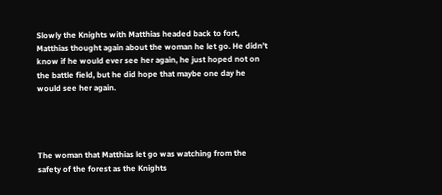Slowly the Knights with Matthias headed back to fort, Matthias thought again about the woman he let go. He didn’t know if he would ever see her again, he just hoped not on the battle field, but he did hope that maybe one day he would see her again.




The woman that Matthias let go was watching from the safety of the forest as the Knights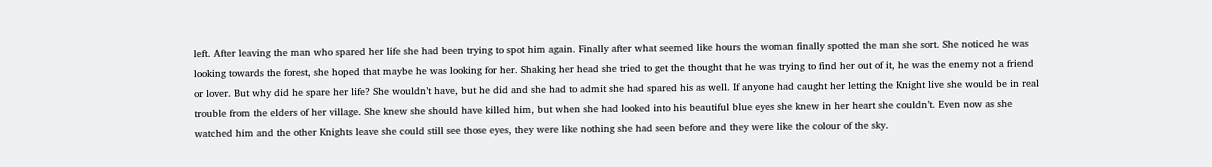left. After leaving the man who spared her life she had been trying to spot him again. Finally after what seemed like hours the woman finally spotted the man she sort. She noticed he was looking towards the forest, she hoped that maybe he was looking for her. Shaking her head she tried to get the thought that he was trying to find her out of it, he was the enemy not a friend or lover. But why did he spare her life? She wouldn’t have, but he did and she had to admit she had spared his as well. If anyone had caught her letting the Knight live she would be in real trouble from the elders of her village. She knew she should have killed him, but when she had looked into his beautiful blue eyes she knew in her heart she couldn’t. Even now as she watched him and the other Knights leave she could still see those eyes, they were like nothing she had seen before and they were like the colour of the sky.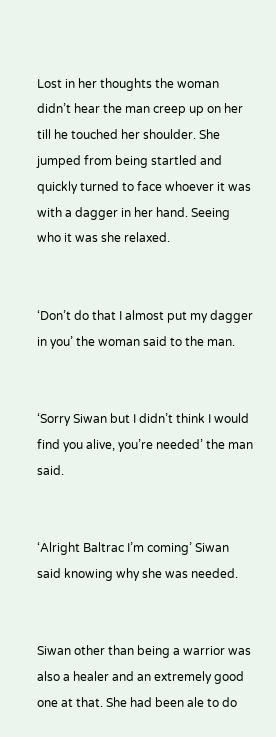Lost in her thoughts the woman didn’t hear the man creep up on her till he touched her shoulder. She jumped from being startled and quickly turned to face whoever it was with a dagger in her hand. Seeing who it was she relaxed.


‘Don’t do that I almost put my dagger in you’ the woman said to the man.


‘Sorry Siwan but I didn’t think I would find you alive, you’re needed’ the man said.


‘Alright Baltrac I’m coming’ Siwan said knowing why she was needed.


Siwan other than being a warrior was also a healer and an extremely good one at that. She had been ale to do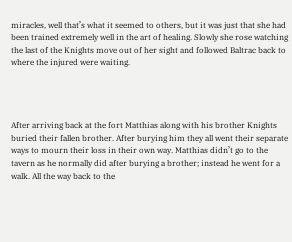miracles, well that’s what it seemed to others, but it was just that she had been trained extremely well in the art of healing. Slowly she rose watching the last of the Knights move out of her sight and followed Baltrac back to where the injured were waiting.




After arriving back at the fort Matthias along with his brother Knights buried their fallen brother. After burying him they all went their separate ways to mourn their loss in their own way. Matthias didn’t go to the tavern as he normally did after burying a brother; instead he went for a walk. All the way back to the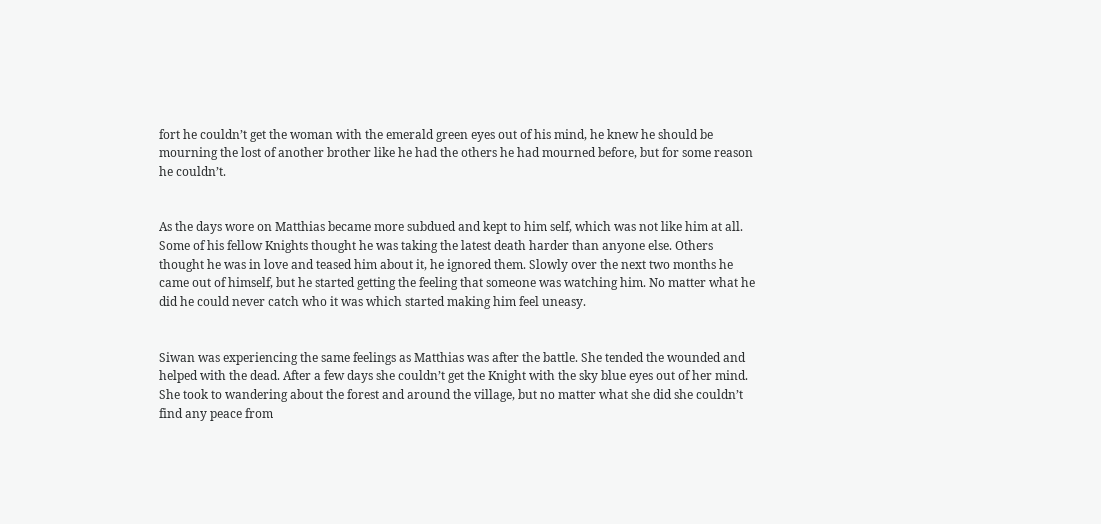fort he couldn’t get the woman with the emerald green eyes out of his mind, he knew he should be mourning the lost of another brother like he had the others he had mourned before, but for some reason he couldn’t.


As the days wore on Matthias became more subdued and kept to him self, which was not like him at all. Some of his fellow Knights thought he was taking the latest death harder than anyone else. Others thought he was in love and teased him about it, he ignored them. Slowly over the next two months he came out of himself, but he started getting the feeling that someone was watching him. No matter what he did he could never catch who it was which started making him feel uneasy.


Siwan was experiencing the same feelings as Matthias was after the battle. She tended the wounded and helped with the dead. After a few days she couldn’t get the Knight with the sky blue eyes out of her mind. She took to wandering about the forest and around the village, but no matter what she did she couldn’t find any peace from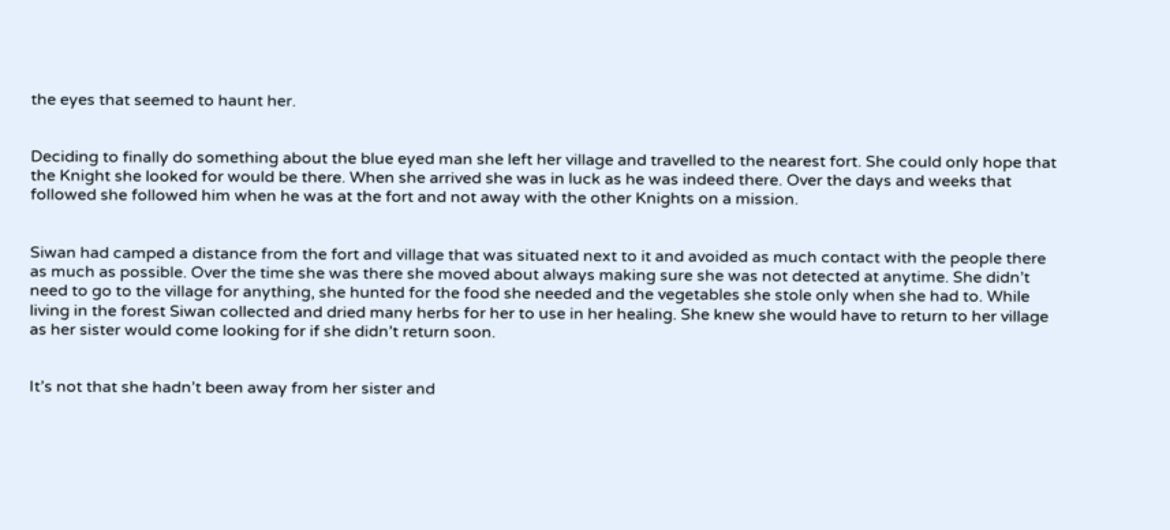the eyes that seemed to haunt her.


Deciding to finally do something about the blue eyed man she left her village and travelled to the nearest fort. She could only hope that the Knight she looked for would be there. When she arrived she was in luck as he was indeed there. Over the days and weeks that followed she followed him when he was at the fort and not away with the other Knights on a mission.


Siwan had camped a distance from the fort and village that was situated next to it and avoided as much contact with the people there as much as possible. Over the time she was there she moved about always making sure she was not detected at anytime. She didn’t need to go to the village for anything, she hunted for the food she needed and the vegetables she stole only when she had to. While living in the forest Siwan collected and dried many herbs for her to use in her healing. She knew she would have to return to her village as her sister would come looking for if she didn’t return soon.


It’s not that she hadn’t been away from her sister and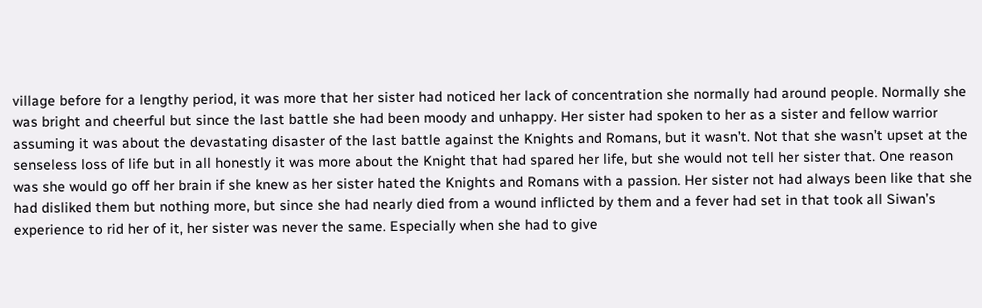village before for a lengthy period, it was more that her sister had noticed her lack of concentration she normally had around people. Normally she was bright and cheerful but since the last battle she had been moody and unhappy. Her sister had spoken to her as a sister and fellow warrior assuming it was about the devastating disaster of the last battle against the Knights and Romans, but it wasn’t. Not that she wasn’t upset at the senseless loss of life but in all honestly it was more about the Knight that had spared her life, but she would not tell her sister that. One reason was she would go off her brain if she knew as her sister hated the Knights and Romans with a passion. Her sister not had always been like that she had disliked them but nothing more, but since she had nearly died from a wound inflicted by them and a fever had set in that took all Siwan’s experience to rid her of it, her sister was never the same. Especially when she had to give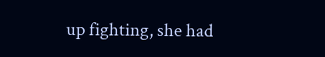up fighting, she had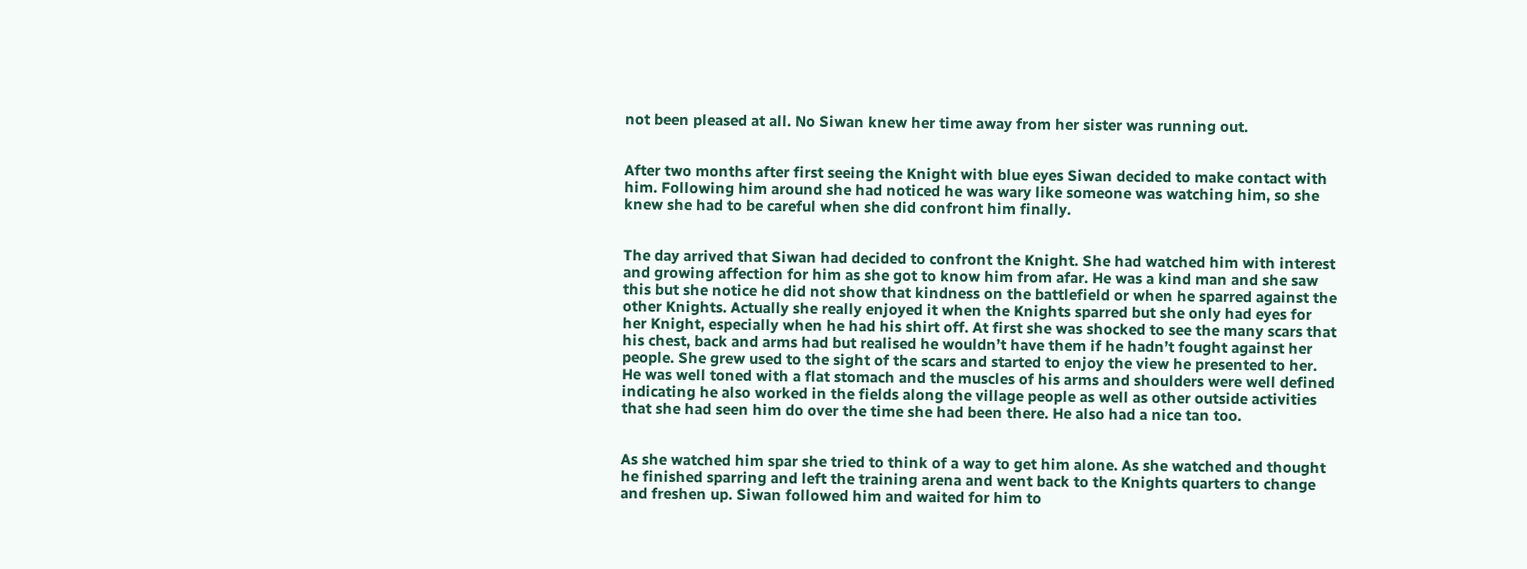not been pleased at all. No Siwan knew her time away from her sister was running out.


After two months after first seeing the Knight with blue eyes Siwan decided to make contact with him. Following him around she had noticed he was wary like someone was watching him, so she knew she had to be careful when she did confront him finally.


The day arrived that Siwan had decided to confront the Knight. She had watched him with interest and growing affection for him as she got to know him from afar. He was a kind man and she saw this but she notice he did not show that kindness on the battlefield or when he sparred against the other Knights. Actually she really enjoyed it when the Knights sparred but she only had eyes for her Knight, especially when he had his shirt off. At first she was shocked to see the many scars that his chest, back and arms had but realised he wouldn’t have them if he hadn’t fought against her people. She grew used to the sight of the scars and started to enjoy the view he presented to her. He was well toned with a flat stomach and the muscles of his arms and shoulders were well defined indicating he also worked in the fields along the village people as well as other outside activities that she had seen him do over the time she had been there. He also had a nice tan too.


As she watched him spar she tried to think of a way to get him alone. As she watched and thought he finished sparring and left the training arena and went back to the Knights quarters to change and freshen up. Siwan followed him and waited for him to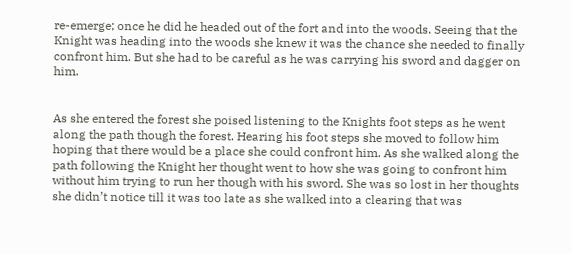re-emerge; once he did he headed out of the fort and into the woods. Seeing that the Knight was heading into the woods she knew it was the chance she needed to finally confront him. But she had to be careful as he was carrying his sword and dagger on him.


As she entered the forest she poised listening to the Knights foot steps as he went along the path though the forest. Hearing his foot steps she moved to follow him hoping that there would be a place she could confront him. As she walked along the path following the Knight her thought went to how she was going to confront him without him trying to run her though with his sword. She was so lost in her thoughts she didn’t notice till it was too late as she walked into a clearing that was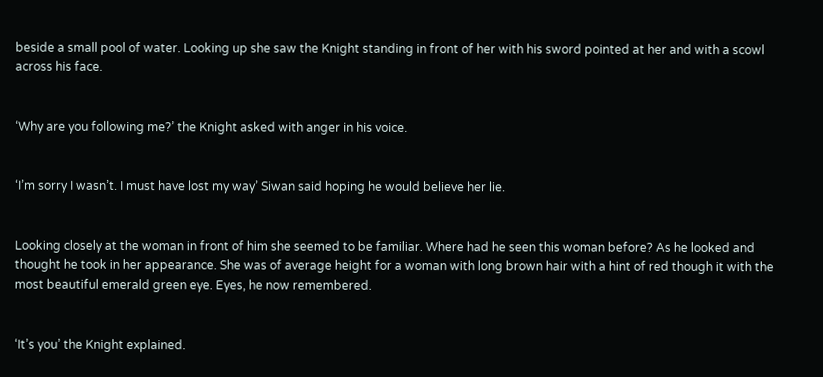beside a small pool of water. Looking up she saw the Knight standing in front of her with his sword pointed at her and with a scowl across his face.


‘Why are you following me?’ the Knight asked with anger in his voice.


‘I’m sorry I wasn’t. I must have lost my way’ Siwan said hoping he would believe her lie.


Looking closely at the woman in front of him she seemed to be familiar. Where had he seen this woman before? As he looked and thought he took in her appearance. She was of average height for a woman with long brown hair with a hint of red though it with the most beautiful emerald green eye. Eyes, he now remembered.


‘It’s you’ the Knight explained.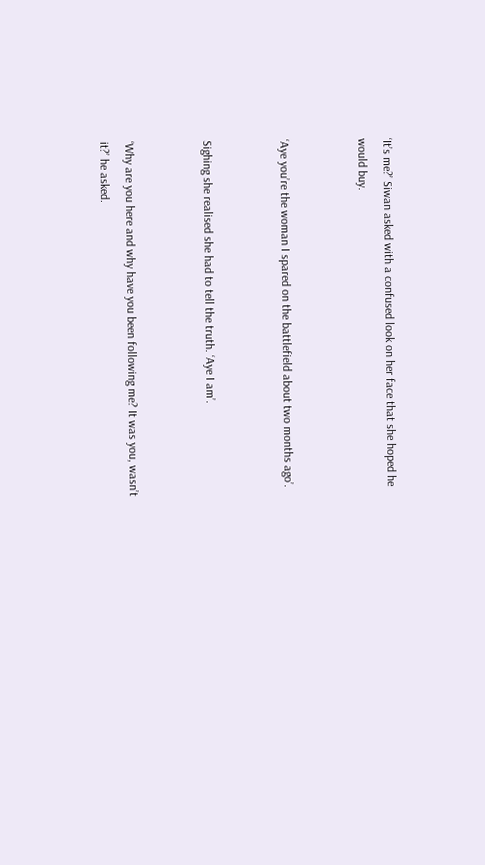‘It’s me?’ Siwan asked with a confused look on her face that she hoped he would buy.


‘Aye you’re the woman I spared on the battlefield about two months ago’.


Sighing she realised she had to tell the truth. ‘Aye I am’.


‘Why are you here and why have you been following me? It was you, wasn’t it?’ he asked.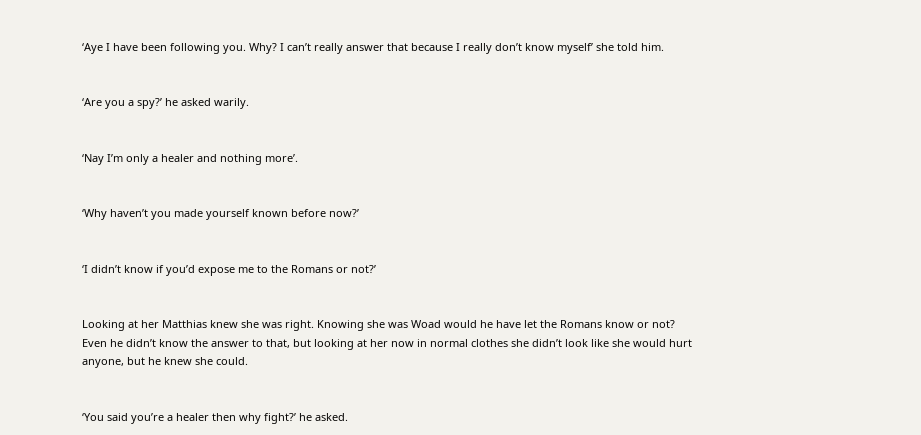‘Aye I have been following you. Why? I can’t really answer that because I really don’t know myself’ she told him.


‘Are you a spy?’ he asked warily.


‘Nay I’m only a healer and nothing more’.


‘Why haven’t you made yourself known before now?’


‘I didn’t know if you’d expose me to the Romans or not?’


Looking at her Matthias knew she was right. Knowing she was Woad would he have let the Romans know or not? Even he didn’t know the answer to that, but looking at her now in normal clothes she didn’t look like she would hurt anyone, but he knew she could.


‘You said you’re a healer then why fight?’ he asked.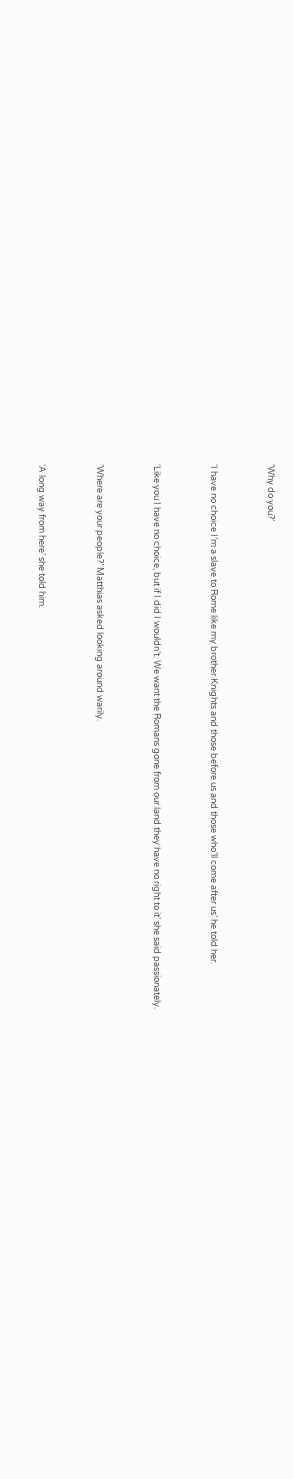‘Why do you?’


‘I have no choice I’m a slave to Rome like my brother Knights and those before us and those who’ll come after us’ he told her.


‘Like you I have no choice, but if I did I wouldn’t. We want the Romans gone from our land they have no right to it’ she said passionately.


‘Where are your people?’ Matthias asked looking around warily.


‘A long way from here’ she told him.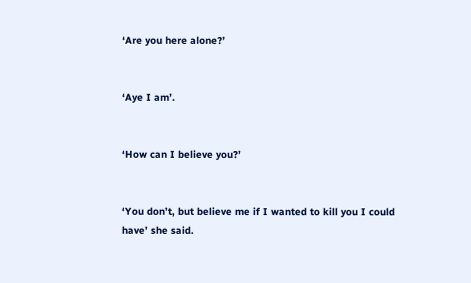‘Are you here alone?’


‘Aye I am’.


‘How can I believe you?’


‘You don’t, but believe me if I wanted to kill you I could have’ she said.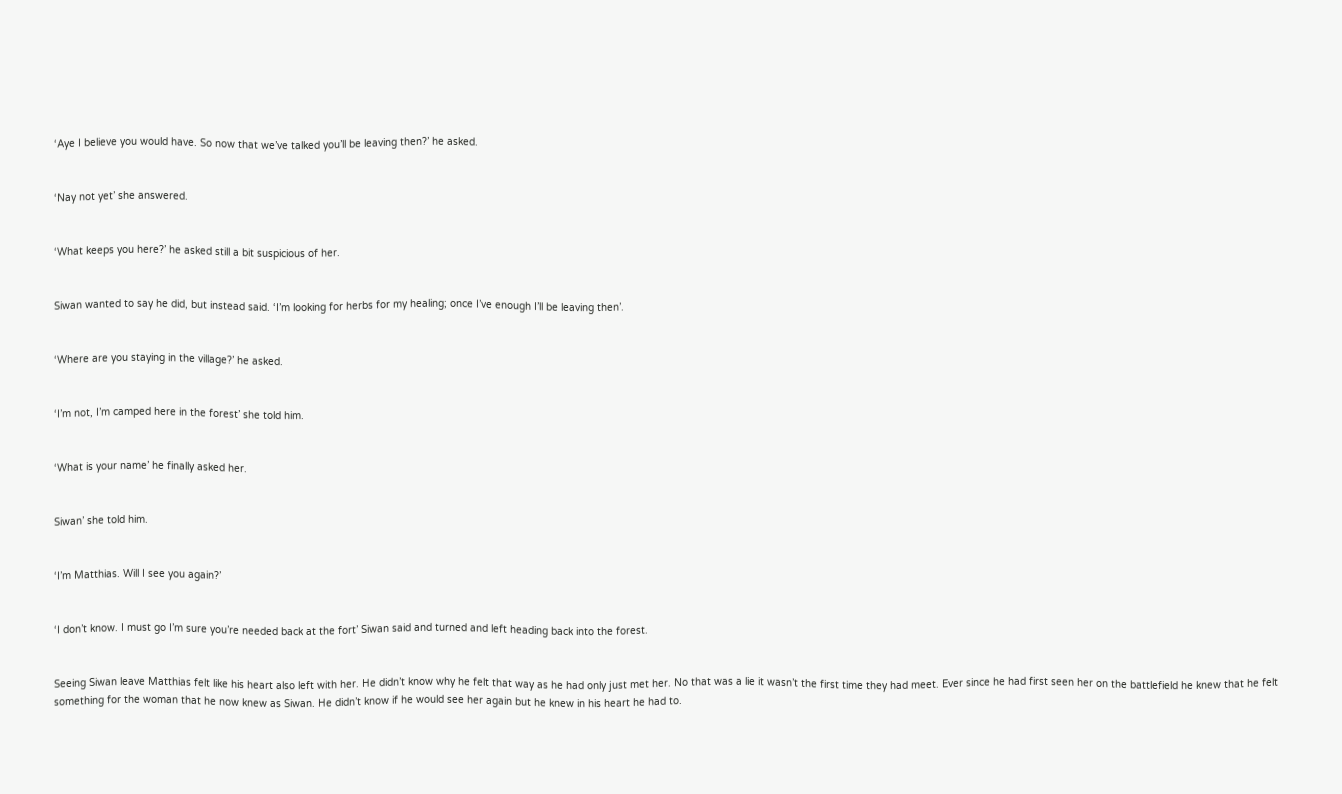‘Aye I believe you would have. So now that we’ve talked you’ll be leaving then?’ he asked.


‘Nay not yet’ she answered.


‘What keeps you here?’ he asked still a bit suspicious of her.


Siwan wanted to say he did, but instead said. ‘I’m looking for herbs for my healing; once I’ve enough I’ll be leaving then’.


‘Where are you staying in the village?’ he asked.


‘I’m not, I’m camped here in the forest’ she told him.


‘What is your name’ he finally asked her.


Siwan’ she told him.


‘I’m Matthias. Will I see you again?’


‘I don’t know. I must go I’m sure you’re needed back at the fort’ Siwan said and turned and left heading back into the forest.


Seeing Siwan leave Matthias felt like his heart also left with her. He didn’t know why he felt that way as he had only just met her. No that was a lie it wasn’t the first time they had meet. Ever since he had first seen her on the battlefield he knew that he felt something for the woman that he now knew as Siwan. He didn’t know if he would see her again but he knew in his heart he had to.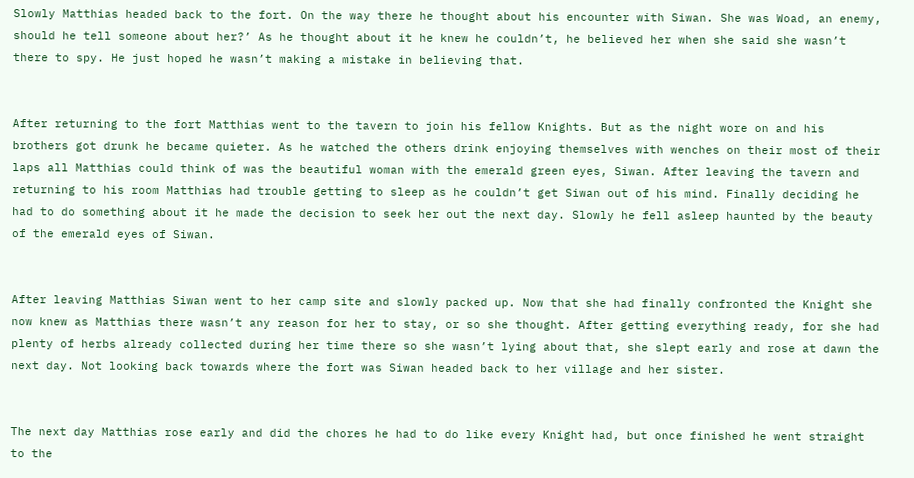Slowly Matthias headed back to the fort. On the way there he thought about his encounter with Siwan. She was Woad, an enemy, should he tell someone about her?’ As he thought about it he knew he couldn’t, he believed her when she said she wasn’t there to spy. He just hoped he wasn’t making a mistake in believing that.


After returning to the fort Matthias went to the tavern to join his fellow Knights. But as the night wore on and his brothers got drunk he became quieter. As he watched the others drink enjoying themselves with wenches on their most of their laps all Matthias could think of was the beautiful woman with the emerald green eyes, Siwan. After leaving the tavern and returning to his room Matthias had trouble getting to sleep as he couldn’t get Siwan out of his mind. Finally deciding he had to do something about it he made the decision to seek her out the next day. Slowly he fell asleep haunted by the beauty of the emerald eyes of Siwan.


After leaving Matthias Siwan went to her camp site and slowly packed up. Now that she had finally confronted the Knight she now knew as Matthias there wasn’t any reason for her to stay, or so she thought. After getting everything ready, for she had plenty of herbs already collected during her time there so she wasn’t lying about that, she slept early and rose at dawn the next day. Not looking back towards where the fort was Siwan headed back to her village and her sister.


The next day Matthias rose early and did the chores he had to do like every Knight had, but once finished he went straight to the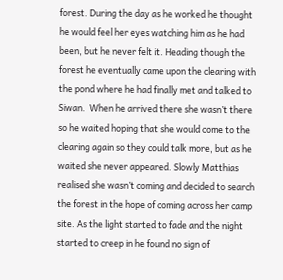forest. During the day as he worked he thought he would feel her eyes watching him as he had been, but he never felt it. Heading though the forest he eventually came upon the clearing with the pond where he had finally met and talked to Siwan.  When he arrived there she wasn’t there so he waited hoping that she would come to the clearing again so they could talk more, but as he waited she never appeared. Slowly Matthias realised she wasn’t coming and decided to search the forest in the hope of coming across her camp site. As the light started to fade and the night started to creep in he found no sign of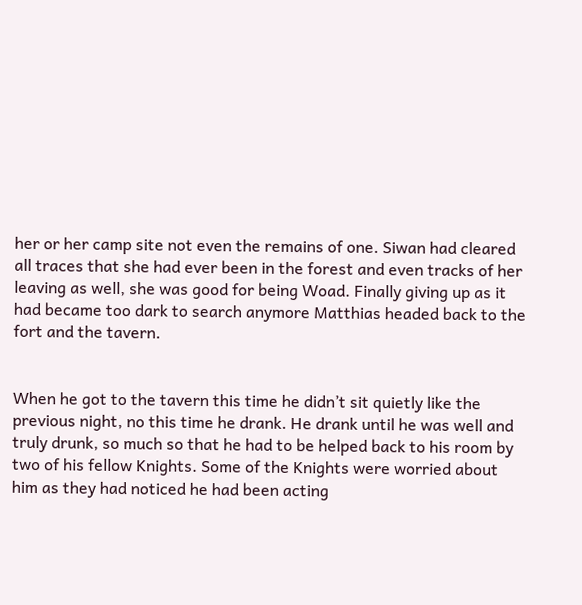her or her camp site not even the remains of one. Siwan had cleared all traces that she had ever been in the forest and even tracks of her leaving as well, she was good for being Woad. Finally giving up as it had became too dark to search anymore Matthias headed back to the fort and the tavern.


When he got to the tavern this time he didn’t sit quietly like the previous night, no this time he drank. He drank until he was well and truly drunk, so much so that he had to be helped back to his room by two of his fellow Knights. Some of the Knights were worried about him as they had noticed he had been acting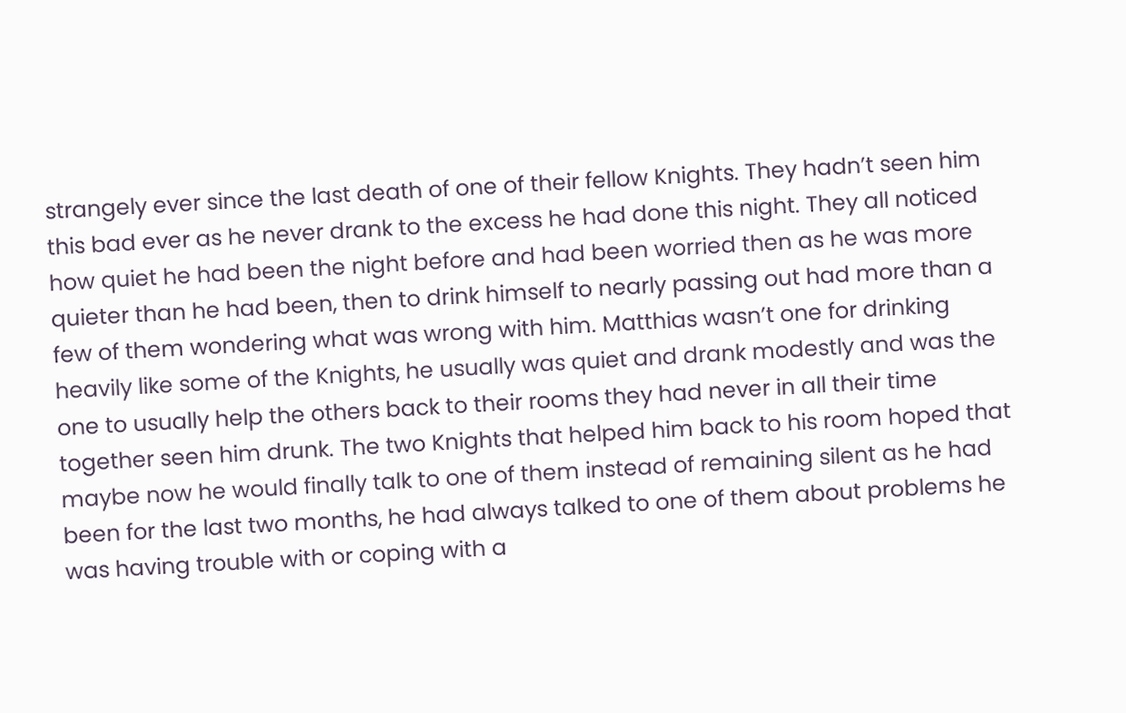strangely ever since the last death of one of their fellow Knights. They hadn’t seen him this bad ever as he never drank to the excess he had done this night. They all noticed how quiet he had been the night before and had been worried then as he was more quieter than he had been, then to drink himself to nearly passing out had more than a few of them wondering what was wrong with him. Matthias wasn’t one for drinking heavily like some of the Knights, he usually was quiet and drank modestly and was the one to usually help the others back to their rooms they had never in all their time together seen him drunk. The two Knights that helped him back to his room hoped that maybe now he would finally talk to one of them instead of remaining silent as he had been for the last two months, he had always talked to one of them about problems he was having trouble with or coping with a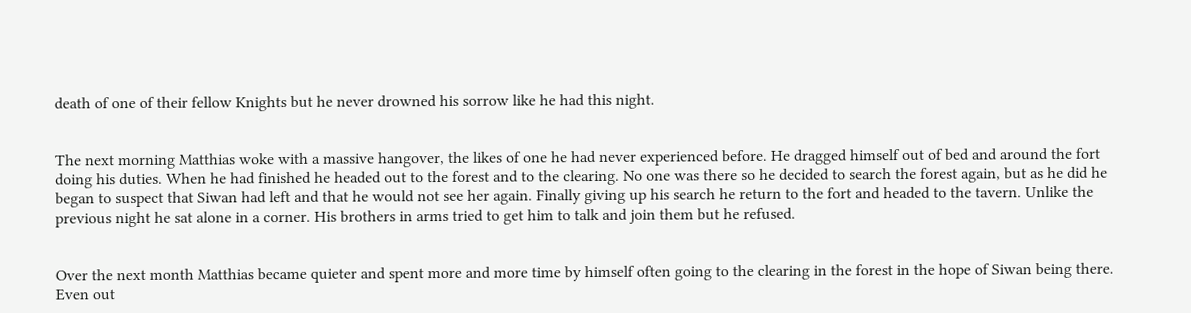death of one of their fellow Knights but he never drowned his sorrow like he had this night.


The next morning Matthias woke with a massive hangover, the likes of one he had never experienced before. He dragged himself out of bed and around the fort doing his duties. When he had finished he headed out to the forest and to the clearing. No one was there so he decided to search the forest again, but as he did he began to suspect that Siwan had left and that he would not see her again. Finally giving up his search he return to the fort and headed to the tavern. Unlike the previous night he sat alone in a corner. His brothers in arms tried to get him to talk and join them but he refused.


Over the next month Matthias became quieter and spent more and more time by himself often going to the clearing in the forest in the hope of Siwan being there. Even out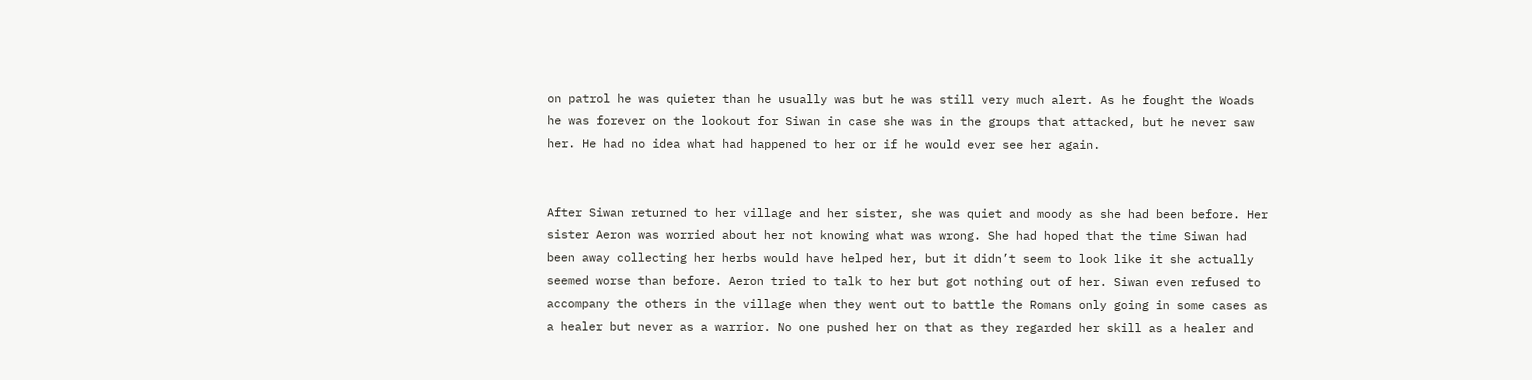on patrol he was quieter than he usually was but he was still very much alert. As he fought the Woads he was forever on the lookout for Siwan in case she was in the groups that attacked, but he never saw her. He had no idea what had happened to her or if he would ever see her again.


After Siwan returned to her village and her sister, she was quiet and moody as she had been before. Her sister Aeron was worried about her not knowing what was wrong. She had hoped that the time Siwan had been away collecting her herbs would have helped her, but it didn’t seem to look like it she actually seemed worse than before. Aeron tried to talk to her but got nothing out of her. Siwan even refused to accompany the others in the village when they went out to battle the Romans only going in some cases as a healer but never as a warrior. No one pushed her on that as they regarded her skill as a healer and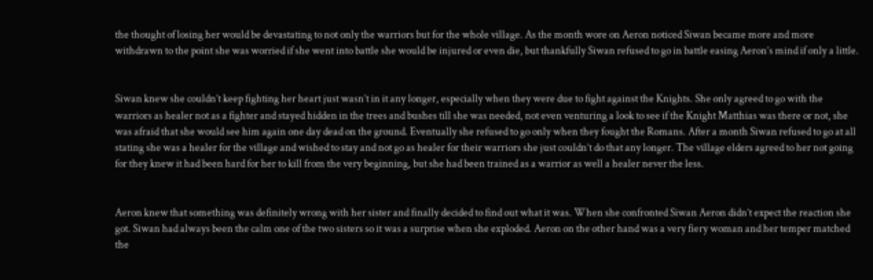the thought of losing her would be devastating to not only the warriors but for the whole village. As the month wore on Aeron noticed Siwan became more and more withdrawn to the point she was worried if she went into battle she would be injured or even die, but thankfully Siwan refused to go in battle easing Aeron’s mind if only a little.


Siwan knew she couldn’t keep fighting her heart just wasn’t in it any longer, especially when they were due to fight against the Knights. She only agreed to go with the warriors as healer not as a fighter and stayed hidden in the trees and bushes till she was needed, not even venturing a look to see if the Knight Matthias was there or not, she was afraid that she would see him again one day dead on the ground. Eventually she refused to go only when they fought the Romans. After a month Siwan refused to go at all stating she was a healer for the village and wished to stay and not go as healer for their warriors she just couldn’t do that any longer. The village elders agreed to her not going for they knew it had been hard for her to kill from the very beginning, but she had been trained as a warrior as well a healer never the less.


Aeron knew that something was definitely wrong with her sister and finally decided to find out what it was. When she confronted Siwan Aeron didn’t expect the reaction she got. Siwan had always been the calm one of the two sisters so it was a surprise when she exploded. Aeron on the other hand was a very fiery woman and her temper matched the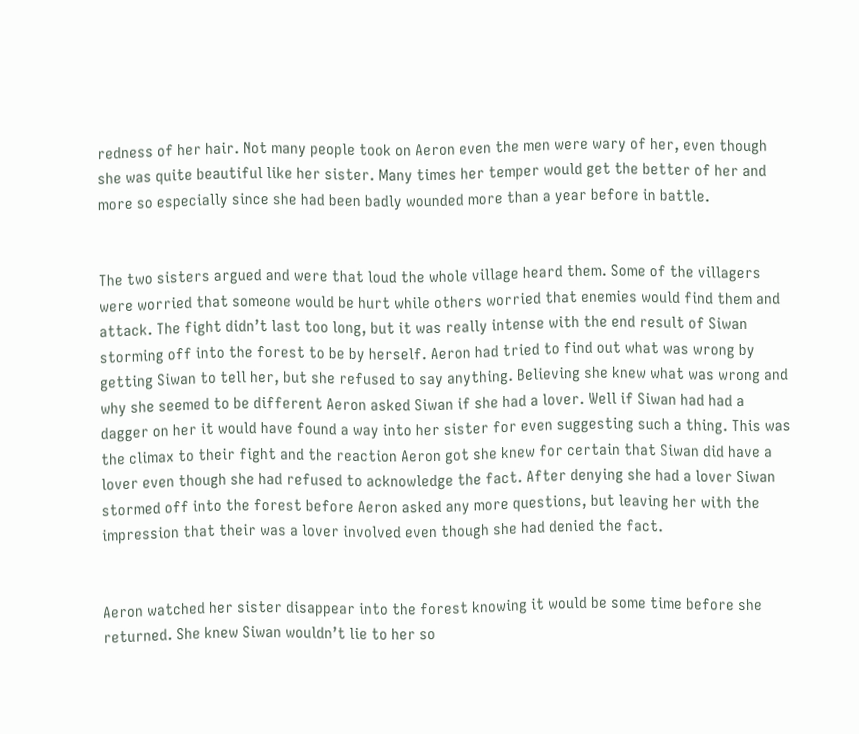redness of her hair. Not many people took on Aeron even the men were wary of her, even though she was quite beautiful like her sister. Many times her temper would get the better of her and more so especially since she had been badly wounded more than a year before in battle.


The two sisters argued and were that loud the whole village heard them. Some of the villagers were worried that someone would be hurt while others worried that enemies would find them and attack. The fight didn’t last too long, but it was really intense with the end result of Siwan storming off into the forest to be by herself. Aeron had tried to find out what was wrong by getting Siwan to tell her, but she refused to say anything. Believing she knew what was wrong and why she seemed to be different Aeron asked Siwan if she had a lover. Well if Siwan had had a dagger on her it would have found a way into her sister for even suggesting such a thing. This was the climax to their fight and the reaction Aeron got she knew for certain that Siwan did have a lover even though she had refused to acknowledge the fact. After denying she had a lover Siwan stormed off into the forest before Aeron asked any more questions, but leaving her with the impression that their was a lover involved even though she had denied the fact.


Aeron watched her sister disappear into the forest knowing it would be some time before she returned. She knew Siwan wouldn’t lie to her so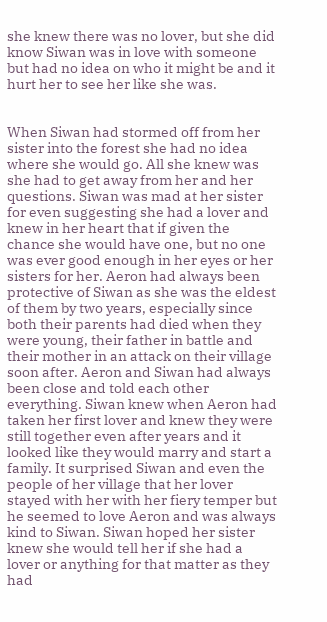she knew there was no lover, but she did know Siwan was in love with someone but had no idea on who it might be and it hurt her to see her like she was.


When Siwan had stormed off from her sister into the forest she had no idea where she would go. All she knew was she had to get away from her and her questions. Siwan was mad at her sister for even suggesting she had a lover and knew in her heart that if given the chance she would have one, but no one was ever good enough in her eyes or her sisters for her. Aeron had always been protective of Siwan as she was the eldest of them by two years, especially since both their parents had died when they were young, their father in battle and their mother in an attack on their village soon after. Aeron and Siwan had always been close and told each other everything. Siwan knew when Aeron had taken her first lover and knew they were still together even after years and it looked like they would marry and start a family. It surprised Siwan and even the people of her village that her lover stayed with her with her fiery temper but he seemed to love Aeron and was always kind to Siwan. Siwan hoped her sister knew she would tell her if she had a lover or anything for that matter as they had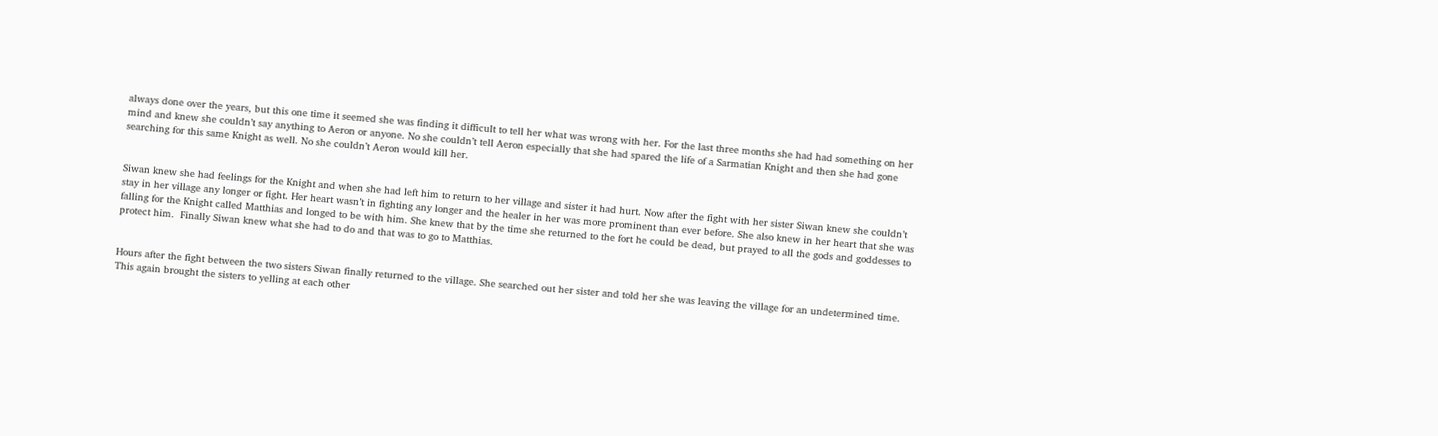always done over the years, but this one time it seemed she was finding it difficult to tell her what was wrong with her. For the last three months she had had something on her mind and knew she couldn’t say anything to Aeron or anyone. No she couldn’t tell Aeron especially that she had spared the life of a Sarmatian Knight and then she had gone searching for this same Knight as well. No she couldn’t Aeron would kill her.


Siwan knew she had feelings for the Knight and when she had left him to return to her village and sister it had hurt. Now after the fight with her sister Siwan knew she couldn’t stay in her village any longer or fight. Her heart wasn’t in fighting any longer and the healer in her was more prominent than ever before. She also knew in her heart that she was falling for the Knight called Matthias and longed to be with him. She knew that by the time she returned to the fort he could be dead, but prayed to all the gods and goddesses to protect him.  Finally Siwan knew what she had to do and that was to go to Matthias.


Hours after the fight between the two sisters Siwan finally returned to the village. She searched out her sister and told her she was leaving the village for an undetermined time. This again brought the sisters to yelling at each other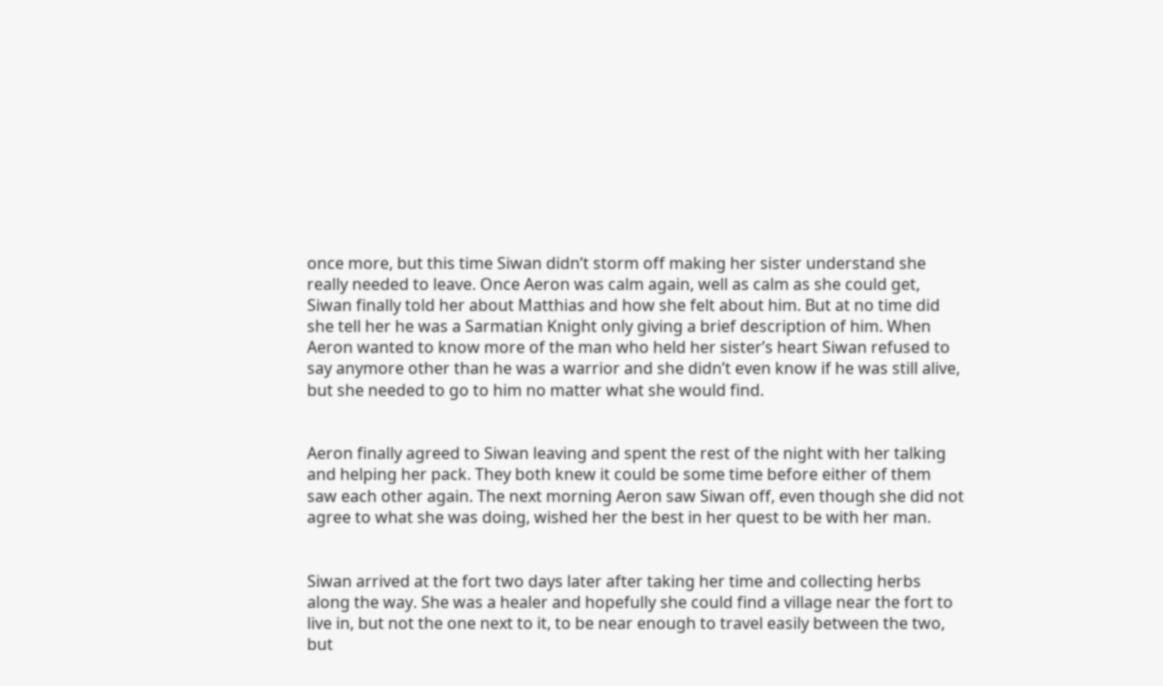once more, but this time Siwan didn’t storm off making her sister understand she really needed to leave. Once Aeron was calm again, well as calm as she could get, Siwan finally told her about Matthias and how she felt about him. But at no time did she tell her he was a Sarmatian Knight only giving a brief description of him. When Aeron wanted to know more of the man who held her sister’s heart Siwan refused to say anymore other than he was a warrior and she didn’t even know if he was still alive, but she needed to go to him no matter what she would find.


Aeron finally agreed to Siwan leaving and spent the rest of the night with her talking and helping her pack. They both knew it could be some time before either of them saw each other again. The next morning Aeron saw Siwan off, even though she did not agree to what she was doing, wished her the best in her quest to be with her man.


Siwan arrived at the fort two days later after taking her time and collecting herbs along the way. She was a healer and hopefully she could find a village near the fort to live in, but not the one next to it, to be near enough to travel easily between the two, but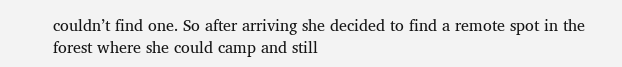couldn’t find one. So after arriving she decided to find a remote spot in the forest where she could camp and still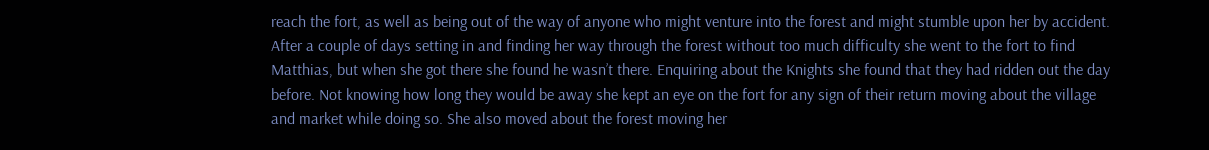reach the fort, as well as being out of the way of anyone who might venture into the forest and might stumble upon her by accident. After a couple of days setting in and finding her way through the forest without too much difficulty she went to the fort to find Matthias, but when she got there she found he wasn’t there. Enquiring about the Knights she found that they had ridden out the day before. Not knowing how long they would be away she kept an eye on the fort for any sign of their return moving about the village and market while doing so. She also moved about the forest moving her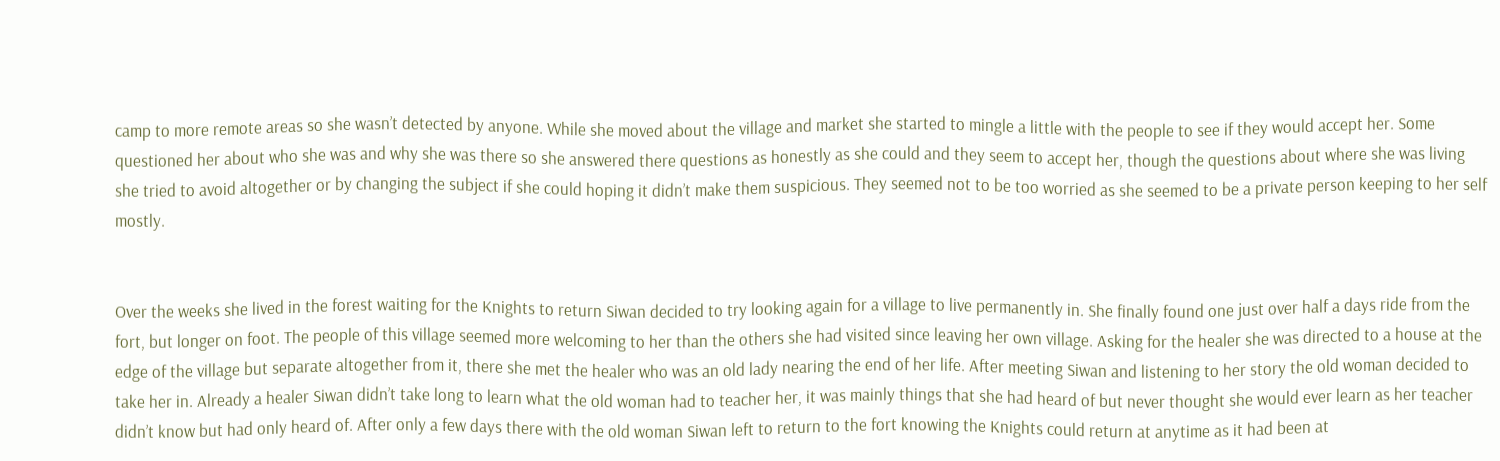camp to more remote areas so she wasn’t detected by anyone. While she moved about the village and market she started to mingle a little with the people to see if they would accept her. Some questioned her about who she was and why she was there so she answered there questions as honestly as she could and they seem to accept her, though the questions about where she was living she tried to avoid altogether or by changing the subject if she could hoping it didn’t make them suspicious. They seemed not to be too worried as she seemed to be a private person keeping to her self mostly.


Over the weeks she lived in the forest waiting for the Knights to return Siwan decided to try looking again for a village to live permanently in. She finally found one just over half a days ride from the fort, but longer on foot. The people of this village seemed more welcoming to her than the others she had visited since leaving her own village. Asking for the healer she was directed to a house at the edge of the village but separate altogether from it, there she met the healer who was an old lady nearing the end of her life. After meeting Siwan and listening to her story the old woman decided to take her in. Already a healer Siwan didn’t take long to learn what the old woman had to teacher her, it was mainly things that she had heard of but never thought she would ever learn as her teacher didn’t know but had only heard of. After only a few days there with the old woman Siwan left to return to the fort knowing the Knights could return at anytime as it had been at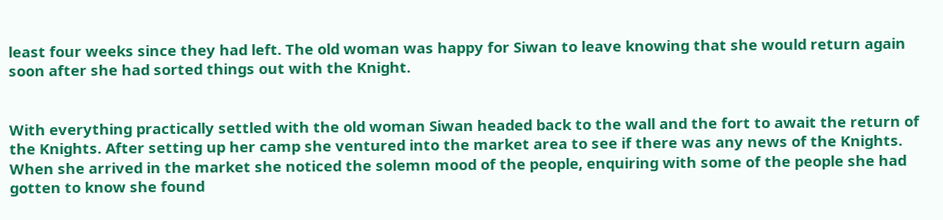least four weeks since they had left. The old woman was happy for Siwan to leave knowing that she would return again soon after she had sorted things out with the Knight.


With everything practically settled with the old woman Siwan headed back to the wall and the fort to await the return of the Knights. After setting up her camp she ventured into the market area to see if there was any news of the Knights. When she arrived in the market she noticed the solemn mood of the people, enquiring with some of the people she had gotten to know she found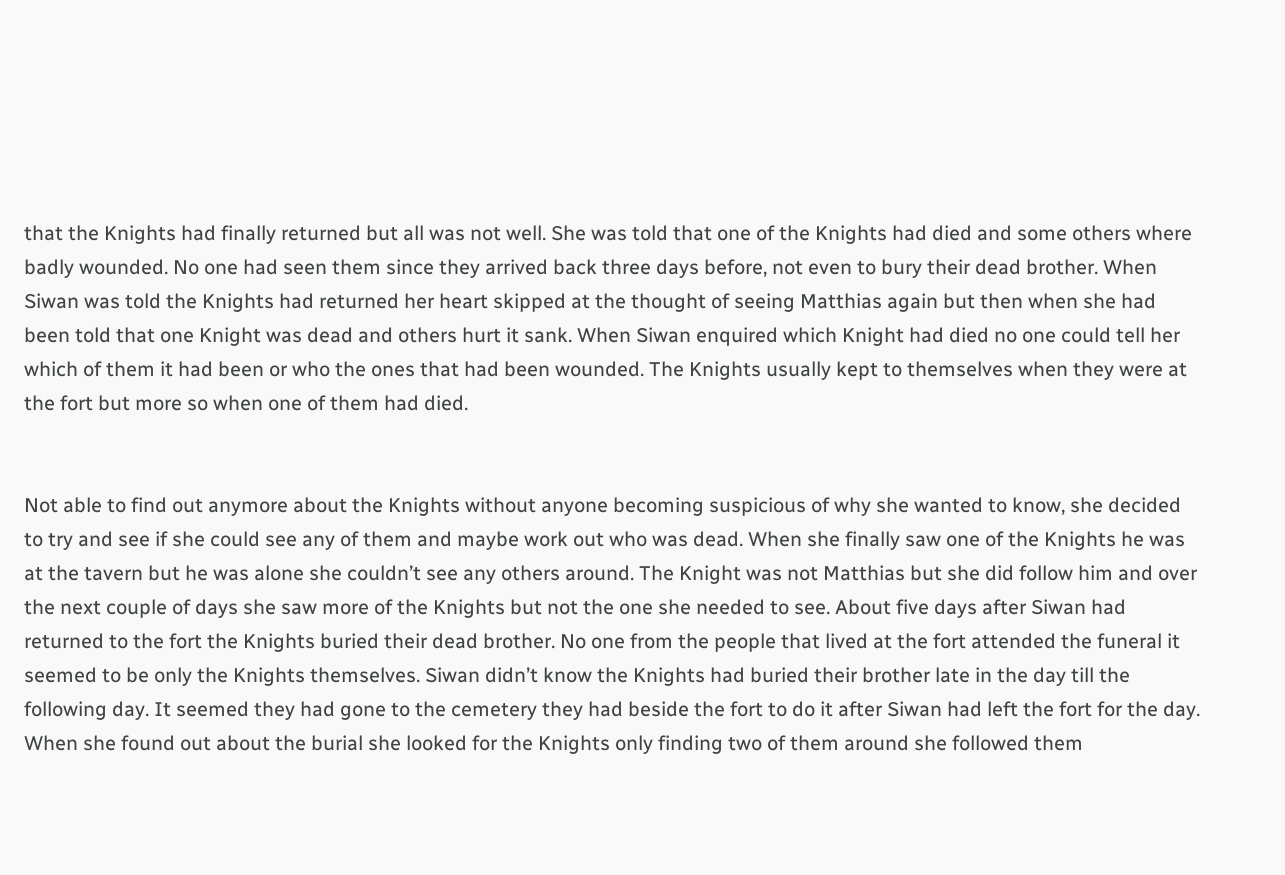that the Knights had finally returned but all was not well. She was told that one of the Knights had died and some others where badly wounded. No one had seen them since they arrived back three days before, not even to bury their dead brother. When Siwan was told the Knights had returned her heart skipped at the thought of seeing Matthias again but then when she had been told that one Knight was dead and others hurt it sank. When Siwan enquired which Knight had died no one could tell her which of them it had been or who the ones that had been wounded. The Knights usually kept to themselves when they were at the fort but more so when one of them had died.


Not able to find out anymore about the Knights without anyone becoming suspicious of why she wanted to know, she decided to try and see if she could see any of them and maybe work out who was dead. When she finally saw one of the Knights he was at the tavern but he was alone she couldn’t see any others around. The Knight was not Matthias but she did follow him and over the next couple of days she saw more of the Knights but not the one she needed to see. About five days after Siwan had returned to the fort the Knights buried their dead brother. No one from the people that lived at the fort attended the funeral it seemed to be only the Knights themselves. Siwan didn’t know the Knights had buried their brother late in the day till the following day. It seemed they had gone to the cemetery they had beside the fort to do it after Siwan had left the fort for the day. When she found out about the burial she looked for the Knights only finding two of them around she followed them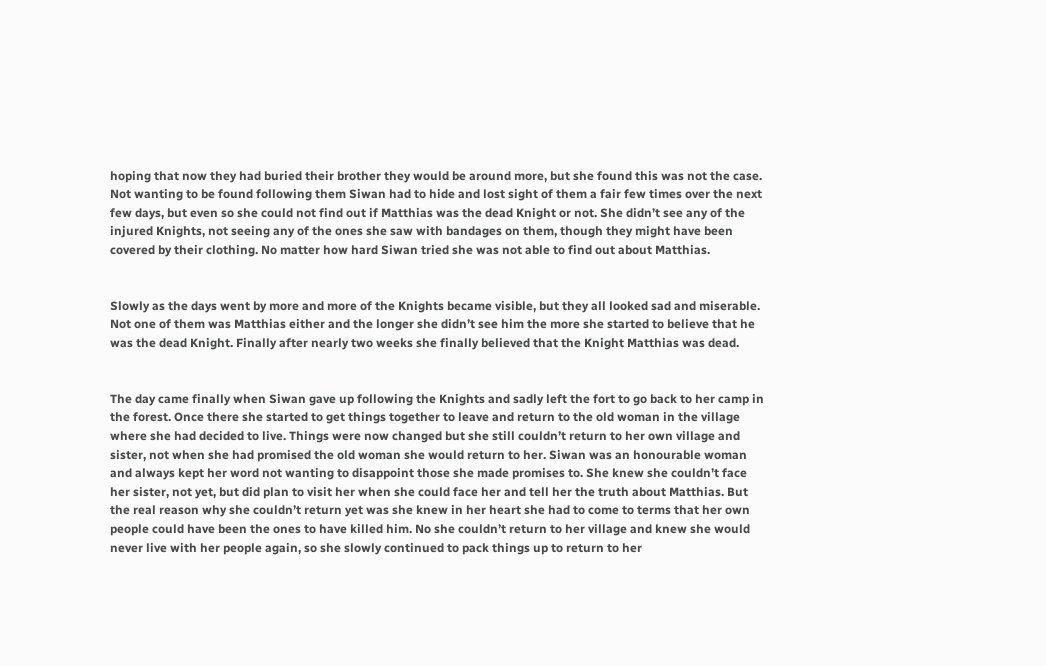hoping that now they had buried their brother they would be around more, but she found this was not the case. Not wanting to be found following them Siwan had to hide and lost sight of them a fair few times over the next few days, but even so she could not find out if Matthias was the dead Knight or not. She didn’t see any of the injured Knights, not seeing any of the ones she saw with bandages on them, though they might have been covered by their clothing. No matter how hard Siwan tried she was not able to find out about Matthias.


Slowly as the days went by more and more of the Knights became visible, but they all looked sad and miserable. Not one of them was Matthias either and the longer she didn’t see him the more she started to believe that he was the dead Knight. Finally after nearly two weeks she finally believed that the Knight Matthias was dead.


The day came finally when Siwan gave up following the Knights and sadly left the fort to go back to her camp in the forest. Once there she started to get things together to leave and return to the old woman in the village where she had decided to live. Things were now changed but she still couldn’t return to her own village and sister, not when she had promised the old woman she would return to her. Siwan was an honourable woman and always kept her word not wanting to disappoint those she made promises to. She knew she couldn’t face her sister, not yet, but did plan to visit her when she could face her and tell her the truth about Matthias. But the real reason why she couldn’t return yet was she knew in her heart she had to come to terms that her own people could have been the ones to have killed him. No she couldn’t return to her village and knew she would never live with her people again, so she slowly continued to pack things up to return to her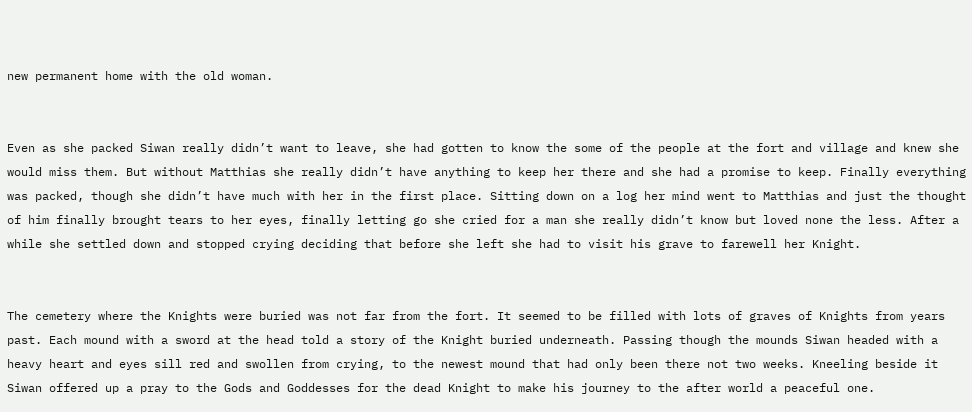new permanent home with the old woman.


Even as she packed Siwan really didn’t want to leave, she had gotten to know the some of the people at the fort and village and knew she would miss them. But without Matthias she really didn’t have anything to keep her there and she had a promise to keep. Finally everything was packed, though she didn’t have much with her in the first place. Sitting down on a log her mind went to Matthias and just the thought of him finally brought tears to her eyes, finally letting go she cried for a man she really didn’t know but loved none the less. After a while she settled down and stopped crying deciding that before she left she had to visit his grave to farewell her Knight.


The cemetery where the Knights were buried was not far from the fort. It seemed to be filled with lots of graves of Knights from years past. Each mound with a sword at the head told a story of the Knight buried underneath. Passing though the mounds Siwan headed with a heavy heart and eyes sill red and swollen from crying, to the newest mound that had only been there not two weeks. Kneeling beside it Siwan offered up a pray to the Gods and Goddesses for the dead Knight to make his journey to the after world a peaceful one.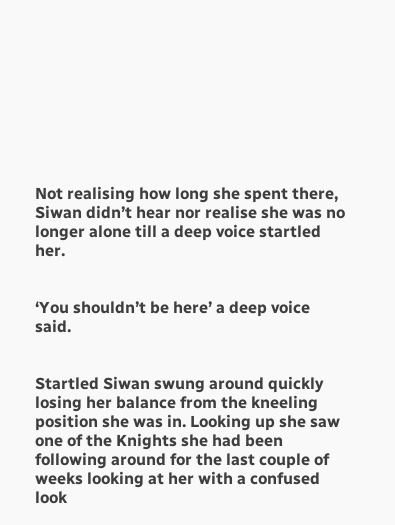Not realising how long she spent there, Siwan didn’t hear nor realise she was no longer alone till a deep voice startled her.


‘You shouldn’t be here’ a deep voice said.


Startled Siwan swung around quickly losing her balance from the kneeling position she was in. Looking up she saw one of the Knights she had been following around for the last couple of weeks looking at her with a confused look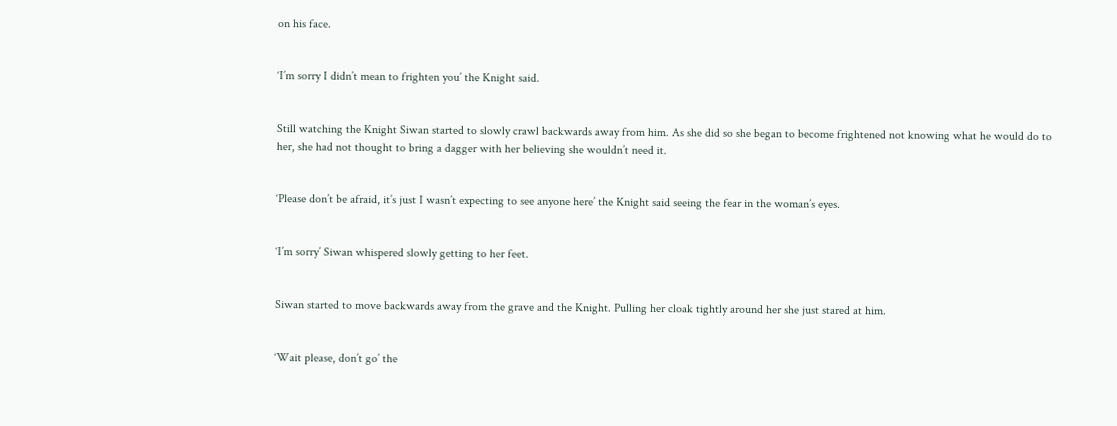on his face.


‘I’m sorry I didn’t mean to frighten you’ the Knight said.


Still watching the Knight Siwan started to slowly crawl backwards away from him. As she did so she began to become frightened not knowing what he would do to her, she had not thought to bring a dagger with her believing she wouldn’t need it.


‘Please don’t be afraid, it’s just I wasn’t expecting to see anyone here’ the Knight said seeing the fear in the woman’s eyes.


‘I’m sorry’ Siwan whispered slowly getting to her feet.


Siwan started to move backwards away from the grave and the Knight. Pulling her cloak tightly around her she just stared at him.


‘Wait please, don’t go’ the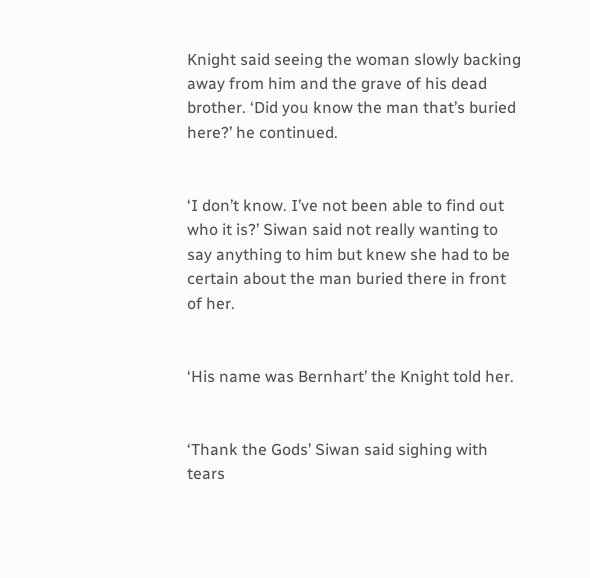Knight said seeing the woman slowly backing away from him and the grave of his dead brother. ‘Did you know the man that’s buried here?’ he continued.


‘I don’t know. I’ve not been able to find out who it is?’ Siwan said not really wanting to say anything to him but knew she had to be certain about the man buried there in front of her.


‘His name was Bernhart’ the Knight told her.


‘Thank the Gods’ Siwan said sighing with tears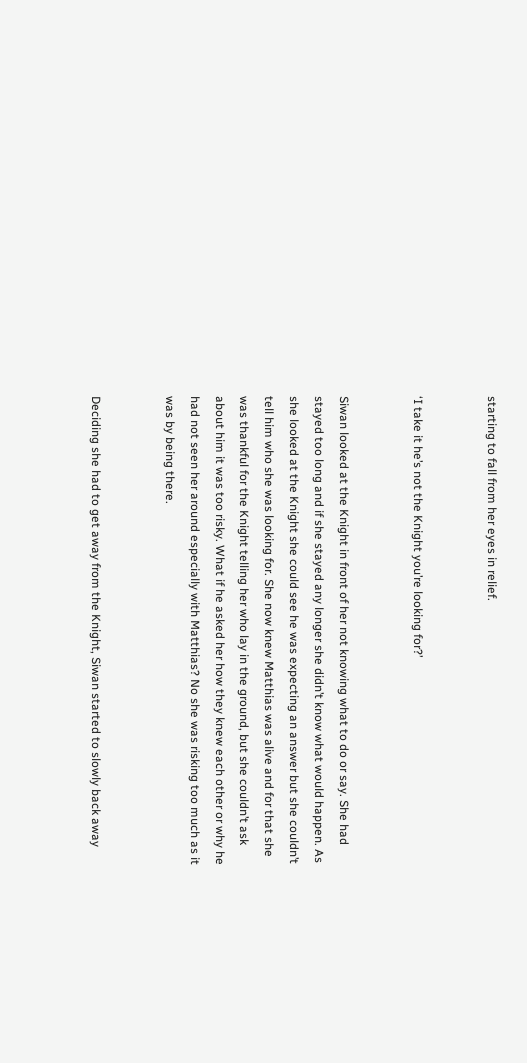starting to fall from her eyes in relief.


‘I take it he’s not the Knight you’re looking for?’


Siwan looked at the Knight in front of her not knowing what to do or say. She had stayed too long and if she stayed any longer she didn’t know what would happen. As she looked at the Knight she could see he was expecting an answer but she couldn’t tell him who she was looking for. She now knew Matthias was alive and for that she was thankful for the Knight telling her who lay in the ground, but she couldn’t ask about him it was too risky. What if he asked her how they knew each other or why he had not seen her around especially with Matthias? No she was risking too much as it was by being there.


Deciding she had to get away from the Knight, Siwan started to slowly back away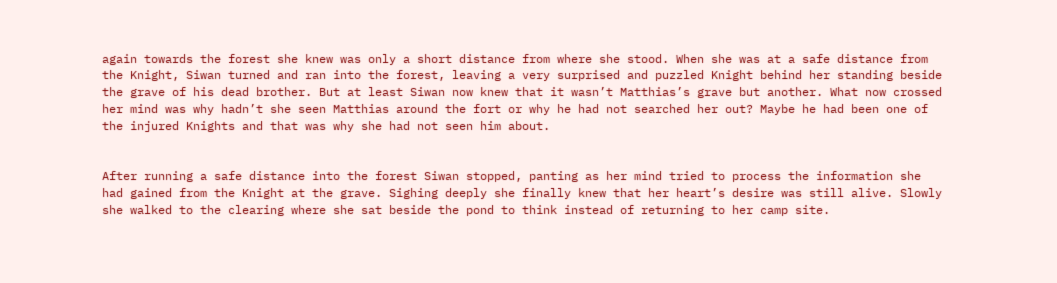again towards the forest she knew was only a short distance from where she stood. When she was at a safe distance from the Knight, Siwan turned and ran into the forest, leaving a very surprised and puzzled Knight behind her standing beside the grave of his dead brother. But at least Siwan now knew that it wasn’t Matthias’s grave but another. What now crossed her mind was why hadn’t she seen Matthias around the fort or why he had not searched her out? Maybe he had been one of the injured Knights and that was why she had not seen him about.


After running a safe distance into the forest Siwan stopped, panting as her mind tried to process the information she had gained from the Knight at the grave. Sighing deeply she finally knew that her heart’s desire was still alive. Slowly she walked to the clearing where she sat beside the pond to think instead of returning to her camp site.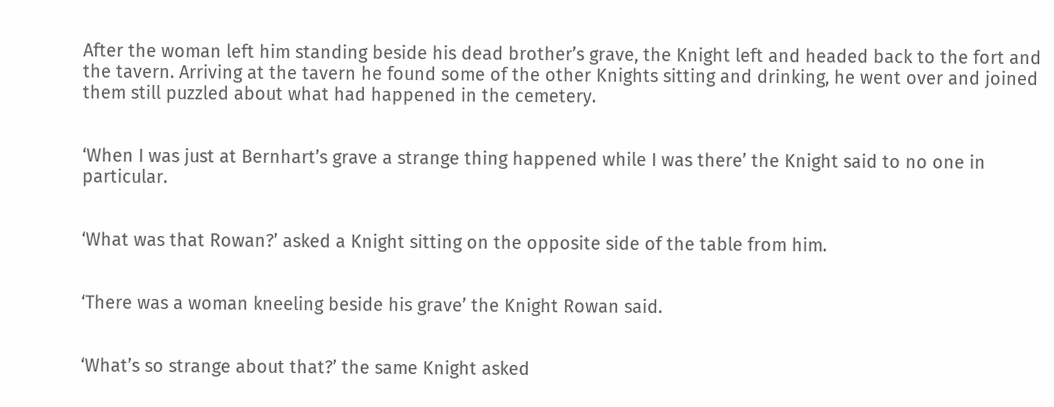After the woman left him standing beside his dead brother’s grave, the Knight left and headed back to the fort and the tavern. Arriving at the tavern he found some of the other Knights sitting and drinking, he went over and joined them still puzzled about what had happened in the cemetery.


‘When I was just at Bernhart’s grave a strange thing happened while I was there’ the Knight said to no one in particular.


‘What was that Rowan?’ asked a Knight sitting on the opposite side of the table from him.


‘There was a woman kneeling beside his grave’ the Knight Rowan said.


‘What’s so strange about that?’ the same Knight asked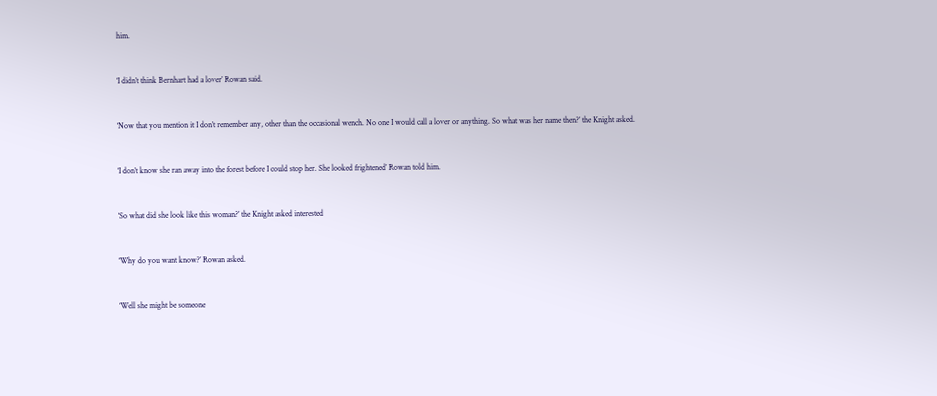him.


‘I didn’t think Bernhart had a lover’ Rowan said.


‘Now that you mention it I don’t remember any, other than the occasional wench. No one I would call a lover or anything. So what was her name then?’ the Knight asked.


‘I don’t know she ran away into the forest before I could stop her. She looked frightened’ Rowan told him.


‘So what did she look like this woman?’ the Knight asked interested


‘Why do you want know?’ Rowan asked.


‘Well she might be someone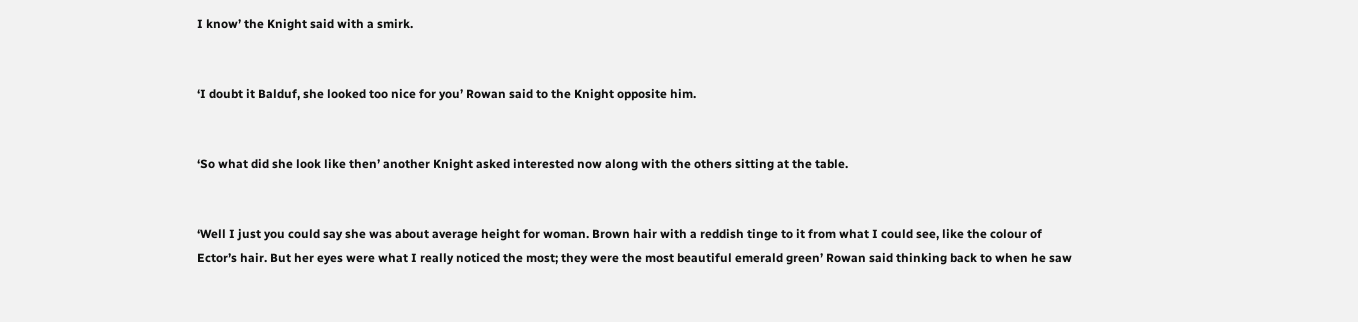I know’ the Knight said with a smirk.


‘I doubt it Balduf, she looked too nice for you’ Rowan said to the Knight opposite him.


‘So what did she look like then’ another Knight asked interested now along with the others sitting at the table.


‘Well I just you could say she was about average height for woman. Brown hair with a reddish tinge to it from what I could see, like the colour of Ector’s hair. But her eyes were what I really noticed the most; they were the most beautiful emerald green’ Rowan said thinking back to when he saw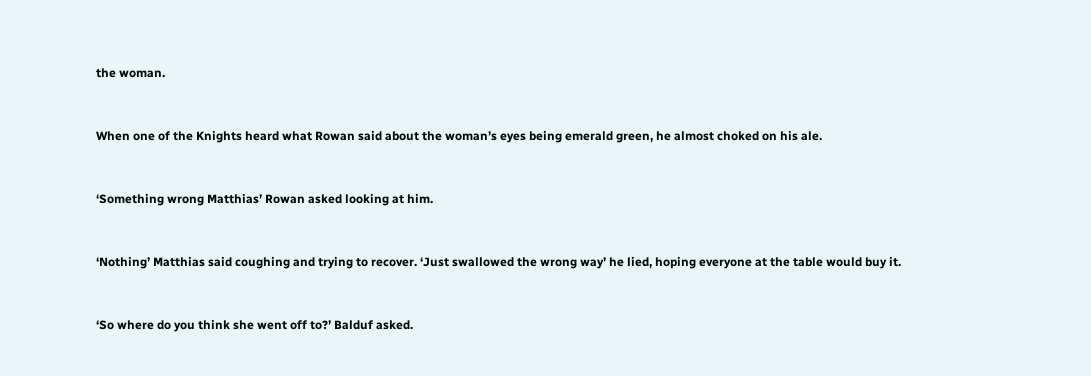the woman.


When one of the Knights heard what Rowan said about the woman’s eyes being emerald green, he almost choked on his ale.


‘Something wrong Matthias’ Rowan asked looking at him.


‘Nothing’ Matthias said coughing and trying to recover. ‘Just swallowed the wrong way’ he lied, hoping everyone at the table would buy it.


‘So where do you think she went off to?’ Balduf asked.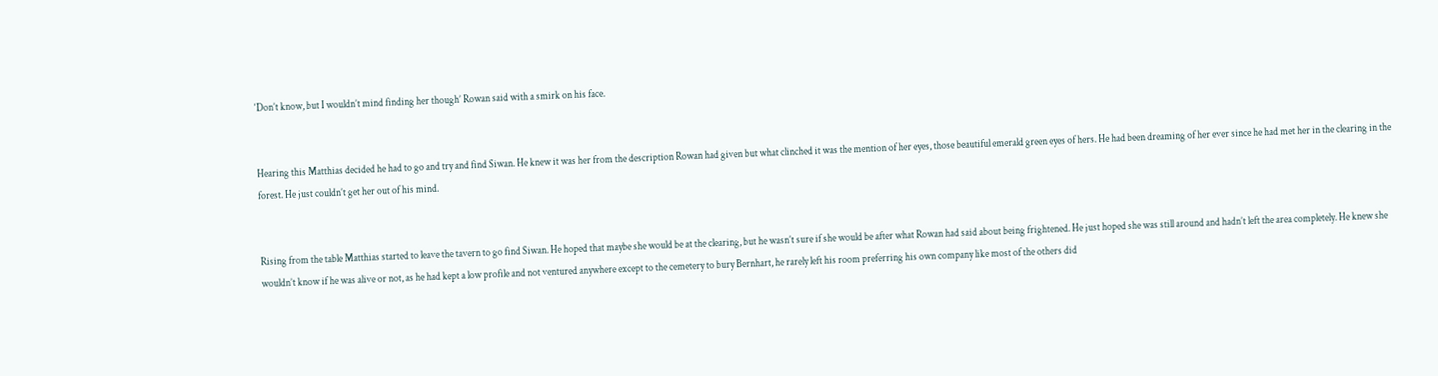‘Don’t know, but I wouldn’t mind finding her though’ Rowan said with a smirk on his face.


Hearing this Matthias decided he had to go and try and find Siwan. He knew it was her from the description Rowan had given but what clinched it was the mention of her eyes, those beautiful emerald green eyes of hers. He had been dreaming of her ever since he had met her in the clearing in the forest. He just couldn’t get her out of his mind.


Rising from the table Matthias started to leave the tavern to go find Siwan. He hoped that maybe she would be at the clearing, but he wasn’t sure if she would be after what Rowan had said about being frightened. He just hoped she was still around and hadn’t left the area completely. He knew she wouldn’t know if he was alive or not, as he had kept a low profile and not ventured anywhere except to the cemetery to bury Bernhart, he rarely left his room preferring his own company like most of the others did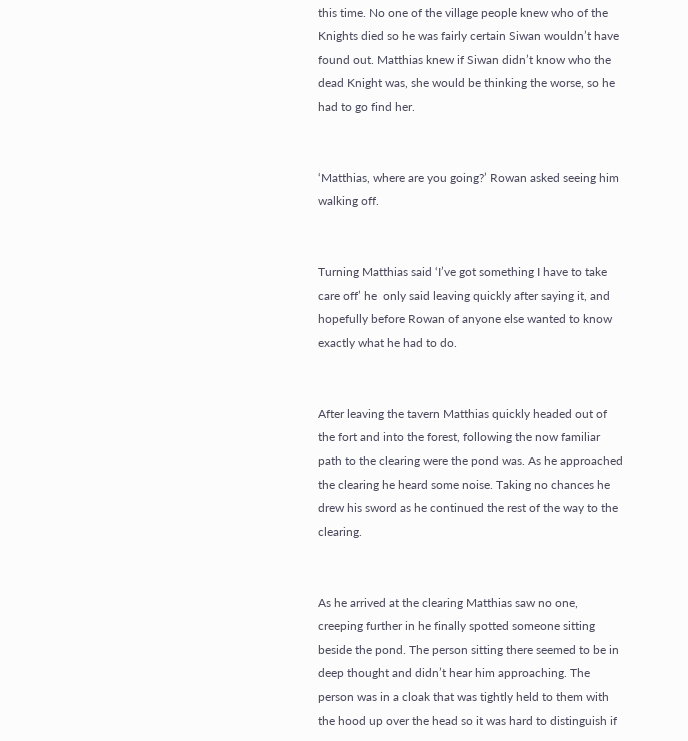this time. No one of the village people knew who of the Knights died so he was fairly certain Siwan wouldn’t have found out. Matthias knew if Siwan didn’t know who the dead Knight was, she would be thinking the worse, so he had to go find her.


‘Matthias, where are you going?’ Rowan asked seeing him walking off.


Turning Matthias said ‘I’ve got something I have to take care off’ he  only said leaving quickly after saying it, and hopefully before Rowan of anyone else wanted to know exactly what he had to do.


After leaving the tavern Matthias quickly headed out of the fort and into the forest, following the now familiar path to the clearing were the pond was. As he approached the clearing he heard some noise. Taking no chances he drew his sword as he continued the rest of the way to the clearing.


As he arrived at the clearing Matthias saw no one, creeping further in he finally spotted someone sitting beside the pond. The person sitting there seemed to be in deep thought and didn’t hear him approaching. The person was in a cloak that was tightly held to them with the hood up over the head so it was hard to distinguish if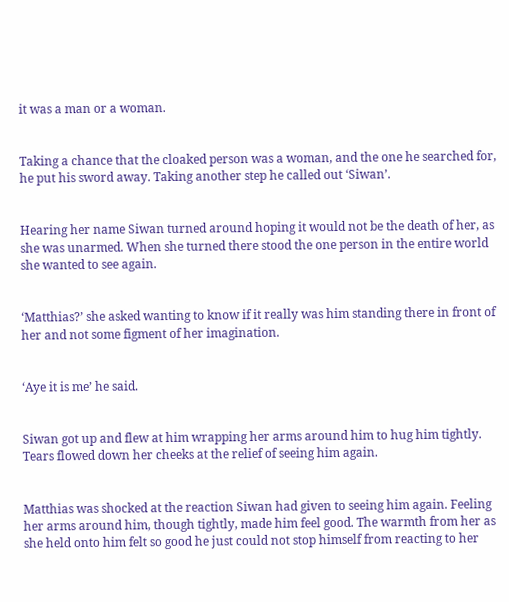it was a man or a woman.


Taking a chance that the cloaked person was a woman, and the one he searched for, he put his sword away. Taking another step he called out ‘Siwan’.


Hearing her name Siwan turned around hoping it would not be the death of her, as she was unarmed. When she turned there stood the one person in the entire world she wanted to see again.


‘Matthias?’ she asked wanting to know if it really was him standing there in front of her and not some figment of her imagination.


‘Aye it is me’ he said.


Siwan got up and flew at him wrapping her arms around him to hug him tightly. Tears flowed down her cheeks at the relief of seeing him again.


Matthias was shocked at the reaction Siwan had given to seeing him again. Feeling her arms around him, though tightly, made him feel good. The warmth from her as she held onto him felt so good he just could not stop himself from reacting to her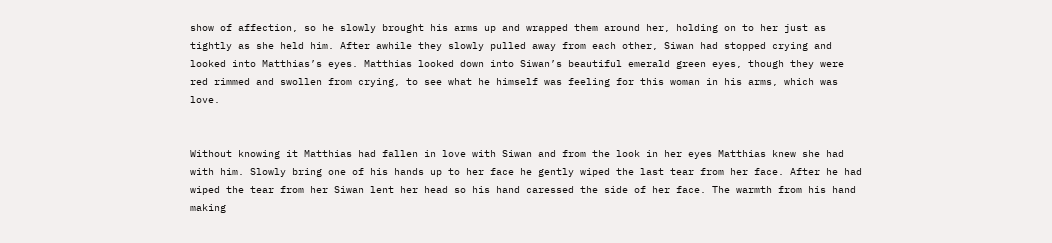show of affection, so he slowly brought his arms up and wrapped them around her, holding on to her just as tightly as she held him. After awhile they slowly pulled away from each other, Siwan had stopped crying and looked into Matthias’s eyes. Matthias looked down into Siwan’s beautiful emerald green eyes, though they were red rimmed and swollen from crying, to see what he himself was feeling for this woman in his arms, which was love.


Without knowing it Matthias had fallen in love with Siwan and from the look in her eyes Matthias knew she had with him. Slowly bring one of his hands up to her face he gently wiped the last tear from her face. After he had wiped the tear from her Siwan lent her head so his hand caressed the side of her face. The warmth from his hand making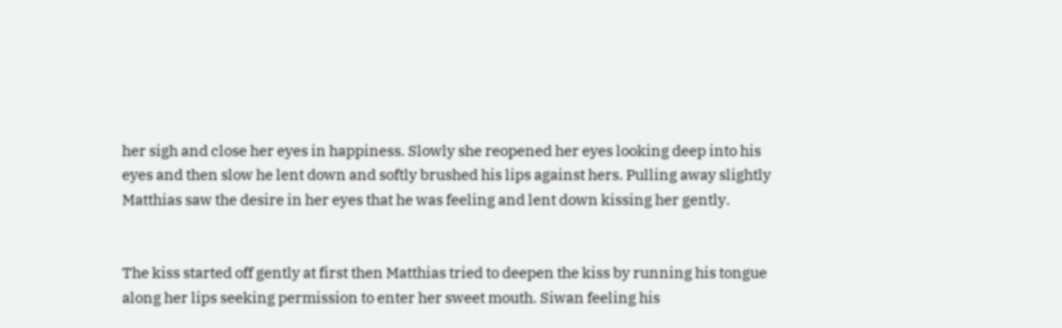her sigh and close her eyes in happiness. Slowly she reopened her eyes looking deep into his eyes and then slow he lent down and softly brushed his lips against hers. Pulling away slightly Matthias saw the desire in her eyes that he was feeling and lent down kissing her gently.


The kiss started off gently at first then Matthias tried to deepen the kiss by running his tongue along her lips seeking permission to enter her sweet mouth. Siwan feeling his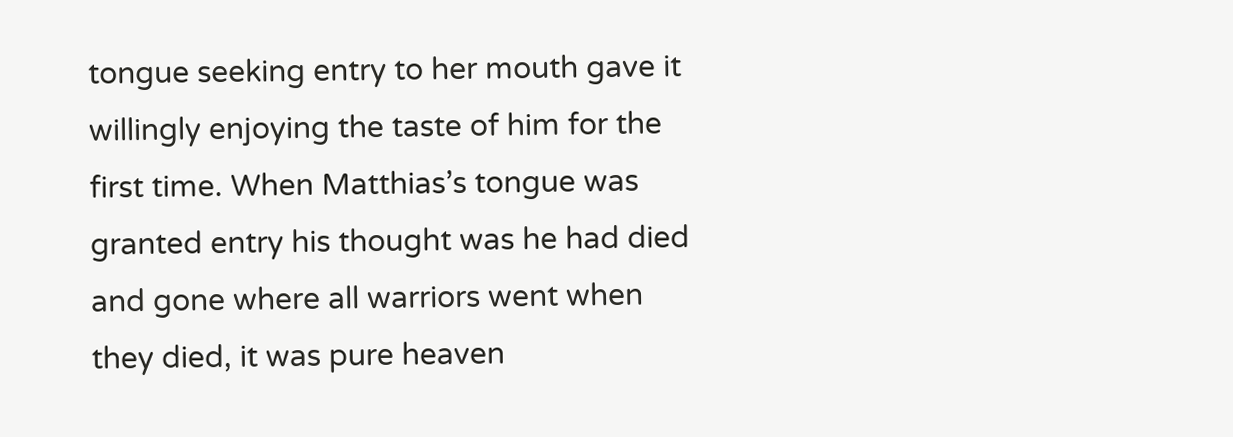tongue seeking entry to her mouth gave it willingly enjoying the taste of him for the first time. When Matthias’s tongue was granted entry his thought was he had died and gone where all warriors went when they died, it was pure heaven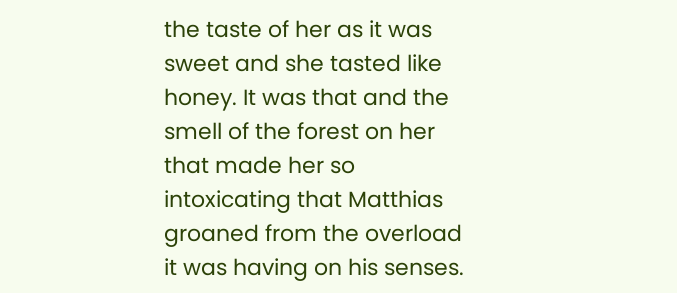the taste of her as it was sweet and she tasted like honey. It was that and the smell of the forest on her that made her so intoxicating that Matthias groaned from the overload it was having on his senses.